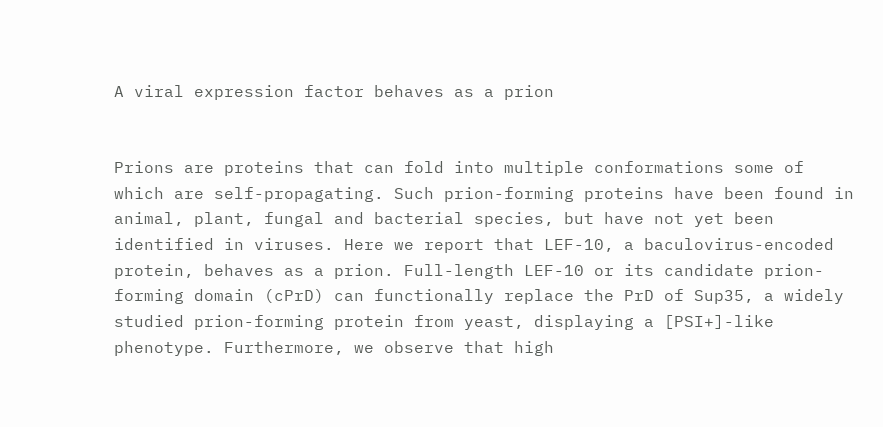A viral expression factor behaves as a prion


Prions are proteins that can fold into multiple conformations some of which are self-propagating. Such prion-forming proteins have been found in animal, plant, fungal and bacterial species, but have not yet been identified in viruses. Here we report that LEF-10, a baculovirus-encoded protein, behaves as a prion. Full-length LEF-10 or its candidate prion-forming domain (cPrD) can functionally replace the PrD of Sup35, a widely studied prion-forming protein from yeast, displaying a [PSI+]-like phenotype. Furthermore, we observe that high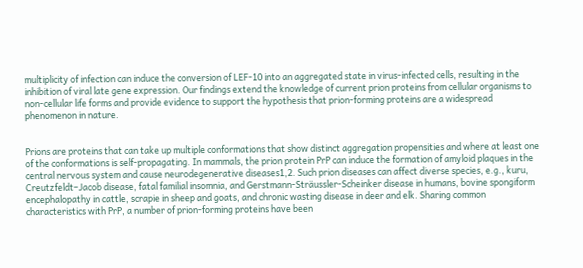multiplicity of infection can induce the conversion of LEF-10 into an aggregated state in virus-infected cells, resulting in the inhibition of viral late gene expression. Our findings extend the knowledge of current prion proteins from cellular organisms to non-cellular life forms and provide evidence to support the hypothesis that prion-forming proteins are a widespread phenomenon in nature.


Prions are proteins that can take up multiple conformations that show distinct aggregation propensities and where at least one of the conformations is self-propagating. In mammals, the prion protein PrP can induce the formation of amyloid plaques in the central nervous system and cause neurodegenerative diseases1,2. Such prion diseases can affect diverse species, e.g., kuru, Creutzfeldt–Jacob disease, fatal familial insomnia, and Gerstmann-Sträussler-Scheinker disease in humans, bovine spongiform encephalopathy in cattle, scrapie in sheep and goats, and chronic wasting disease in deer and elk. Sharing common characteristics with PrP, a number of prion-forming proteins have been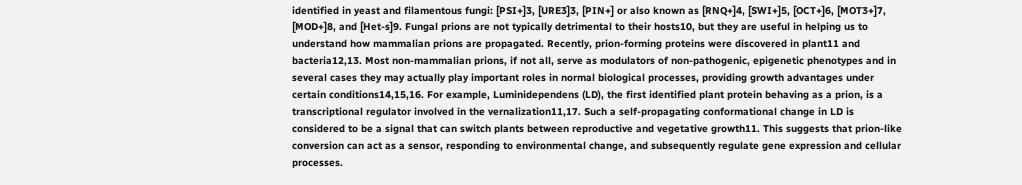identified in yeast and filamentous fungi: [PSI+]3, [URE3]3, [PIN+] or also known as [RNQ+]4, [SWI+]5, [OCT+]6, [MOT3+]7, [MOD+]8, and [Het-s]9. Fungal prions are not typically detrimental to their hosts10, but they are useful in helping us to understand how mammalian prions are propagated. Recently, prion-forming proteins were discovered in plant11 and bacteria12,13. Most non-mammalian prions, if not all, serve as modulators of non-pathogenic, epigenetic phenotypes and in several cases they may actually play important roles in normal biological processes, providing growth advantages under certain conditions14,15,16. For example, Luminidependens (LD), the first identified plant protein behaving as a prion, is a transcriptional regulator involved in the vernalization11,17. Such a self-propagating conformational change in LD is considered to be a signal that can switch plants between reproductive and vegetative growth11. This suggests that prion-like conversion can act as a sensor, responding to environmental change, and subsequently regulate gene expression and cellular processes.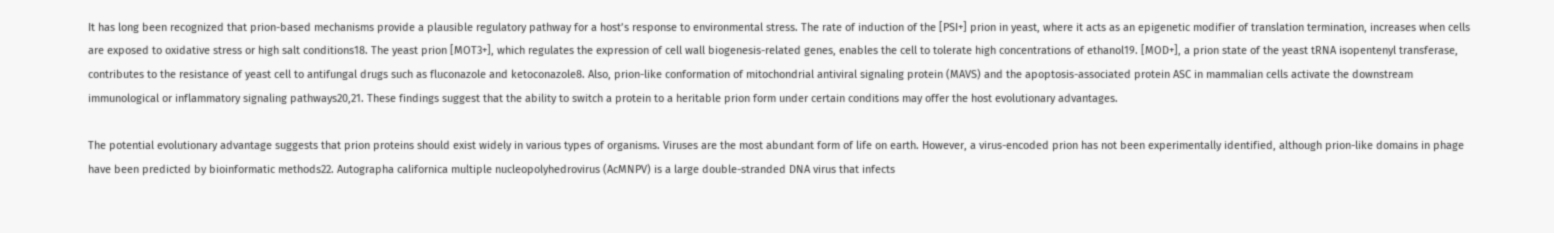It has long been recognized that prion-based mechanisms provide a plausible regulatory pathway for a host’s response to environmental stress. The rate of induction of the [PSI+] prion in yeast, where it acts as an epigenetic modifier of translation termination, increases when cells are exposed to oxidative stress or high salt conditions18. The yeast prion [MOT3+], which regulates the expression of cell wall biogenesis-related genes, enables the cell to tolerate high concentrations of ethanol19. [MOD+], a prion state of the yeast tRNA isopentenyl transferase, contributes to the resistance of yeast cell to antifungal drugs such as fluconazole and ketoconazole8. Also, prion-like conformation of mitochondrial antiviral signaling protein (MAVS) and the apoptosis-associated protein ASC in mammalian cells activate the downstream immunological or inflammatory signaling pathways20,21. These findings suggest that the ability to switch a protein to a heritable prion form under certain conditions may offer the host evolutionary advantages.

The potential evolutionary advantage suggests that prion proteins should exist widely in various types of organisms. Viruses are the most abundant form of life on earth. However, a virus-encoded prion has not been experimentally identified, although prion-like domains in phage have been predicted by bioinformatic methods22. Autographa californica multiple nucleopolyhedrovirus (AcMNPV) is a large double-stranded DNA virus that infects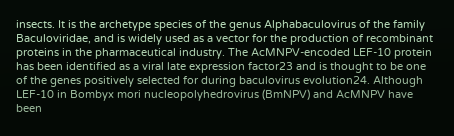insects. It is the archetype species of the genus Alphabaculovirus of the family Baculoviridae, and is widely used as a vector for the production of recombinant proteins in the pharmaceutical industry. The AcMNPV-encoded LEF-10 protein has been identified as a viral late expression factor23 and is thought to be one of the genes positively selected for during baculovirus evolution24. Although LEF-10 in Bombyx mori nucleopolyhedrovirus (BmNPV) and AcMNPV have been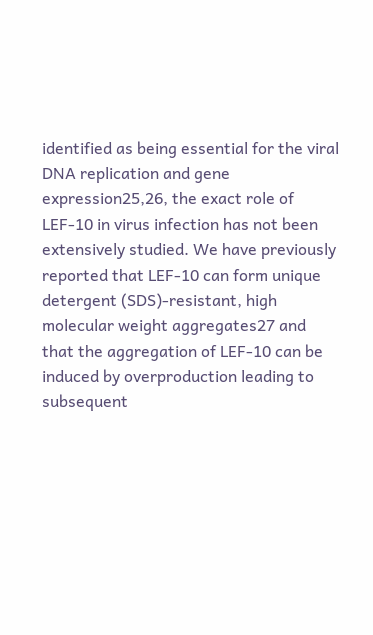identified as being essential for the viral DNA replication and gene expression25,26, the exact role of LEF-10 in virus infection has not been extensively studied. We have previously reported that LEF-10 can form unique detergent (SDS)-resistant, high molecular weight aggregates27 and that the aggregation of LEF-10 can be induced by overproduction leading to subsequent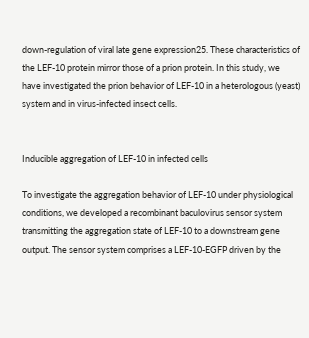down-regulation of viral late gene expression25. These characteristics of the LEF-10 protein mirror those of a prion protein. In this study, we have investigated the prion behavior of LEF-10 in a heterologous (yeast) system and in virus-infected insect cells.


Inducible aggregation of LEF-10 in infected cells

To investigate the aggregation behavior of LEF-10 under physiological conditions, we developed a recombinant baculovirus sensor system transmitting the aggregation state of LEF-10 to a downstream gene output. The sensor system comprises a LEF-10-EGFP driven by the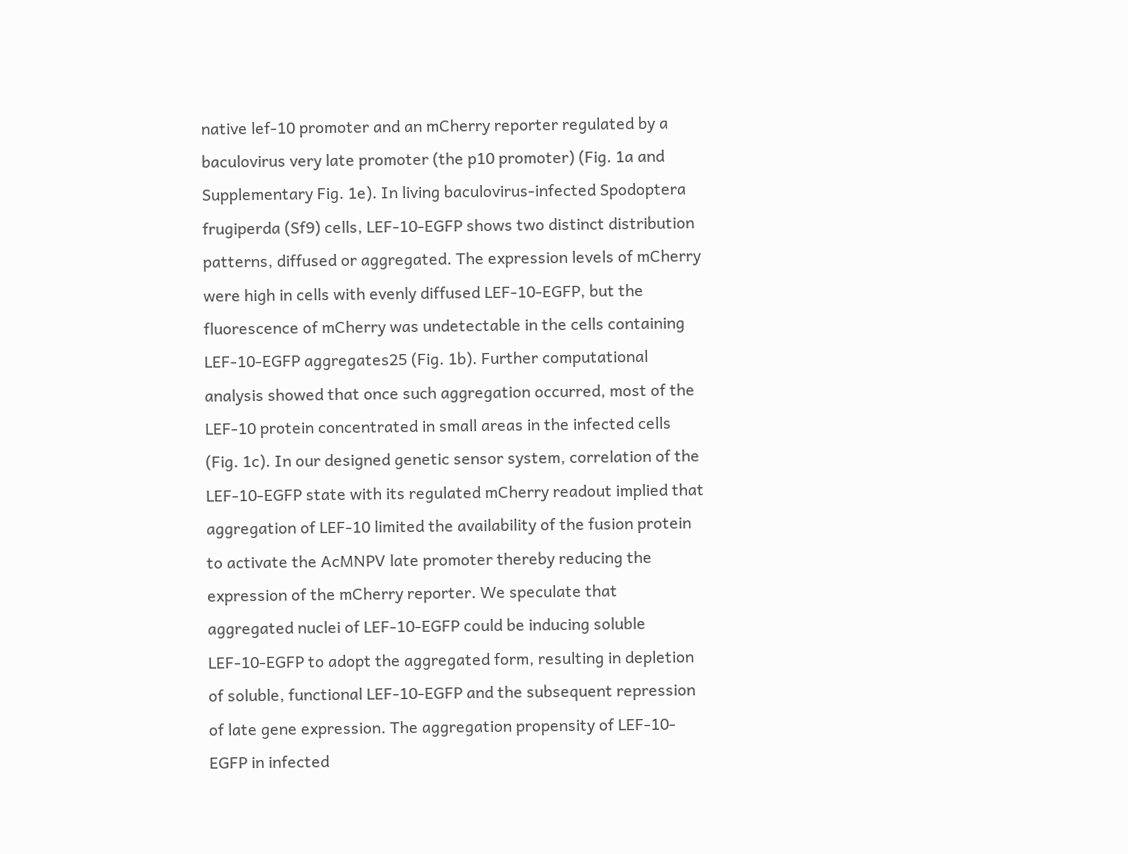native lef-10 promoter and an mCherry reporter regulated by a baculovirus very late promoter (the p10 promoter) (Fig. 1a and Supplementary Fig. 1e). In living baculovirus-infected Spodoptera frugiperda (Sf9) cells, LEF-10-EGFP shows two distinct distribution patterns, diffused or aggregated. The expression levels of mCherry were high in cells with evenly diffused LEF-10-EGFP, but the fluorescence of mCherry was undetectable in the cells containing LEF-10-EGFP aggregates25 (Fig. 1b). Further computational analysis showed that once such aggregation occurred, most of the LEF-10 protein concentrated in small areas in the infected cells (Fig. 1c). In our designed genetic sensor system, correlation of the LEF-10-EGFP state with its regulated mCherry readout implied that aggregation of LEF-10 limited the availability of the fusion protein to activate the AcMNPV late promoter thereby reducing the expression of the mCherry reporter. We speculate that aggregated nuclei of LEF-10-EGFP could be inducing soluble LEF-10-EGFP to adopt the aggregated form, resulting in depletion of soluble, functional LEF-10-EGFP and the subsequent repression of late gene expression. The aggregation propensity of LEF-10-EGFP in infected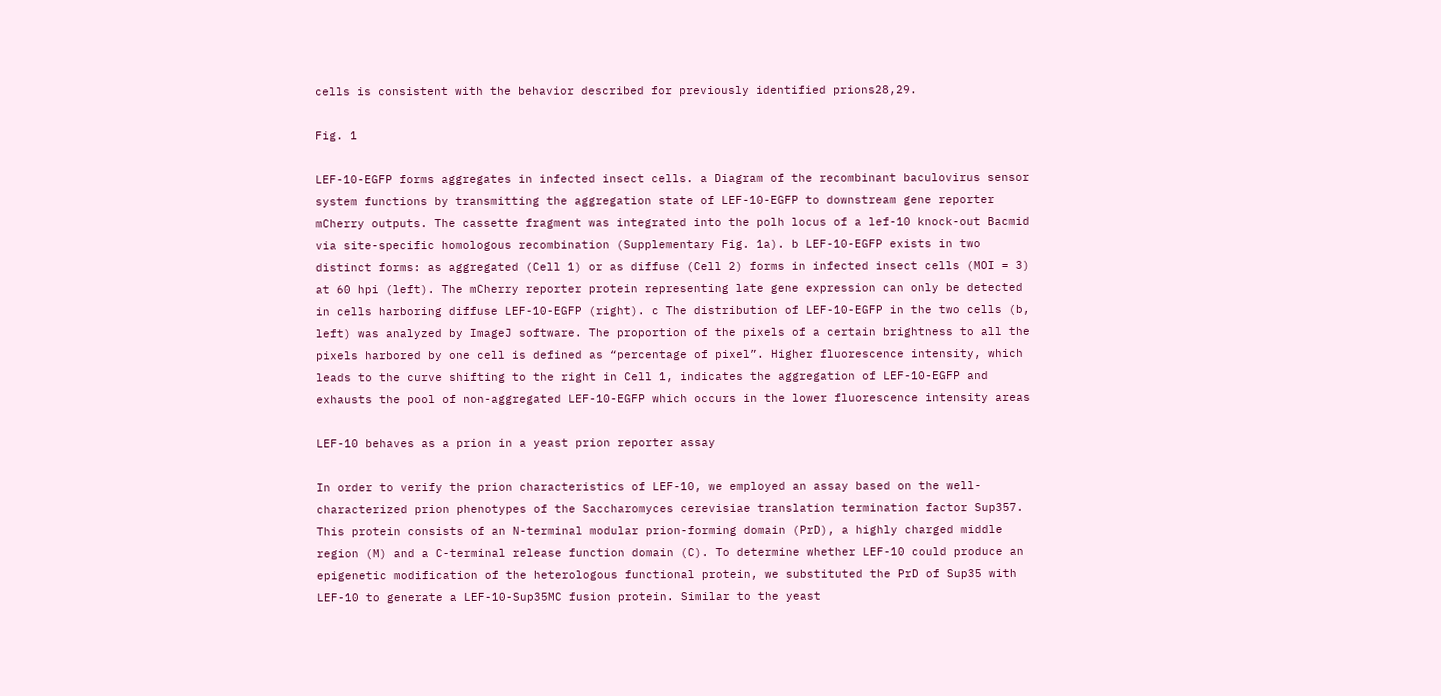cells is consistent with the behavior described for previously identified prions28,29.

Fig. 1

LEF-10-EGFP forms aggregates in infected insect cells. a Diagram of the recombinant baculovirus sensor system functions by transmitting the aggregation state of LEF-10-EGFP to downstream gene reporter mCherry outputs. The cassette fragment was integrated into the polh locus of a lef-10 knock-out Bacmid via site-specific homologous recombination (Supplementary Fig. 1a). b LEF-10-EGFP exists in two distinct forms: as aggregated (Cell 1) or as diffuse (Cell 2) forms in infected insect cells (MOI = 3) at 60 hpi (left). The mCherry reporter protein representing late gene expression can only be detected in cells harboring diffuse LEF-10-EGFP (right). c The distribution of LEF-10-EGFP in the two cells (b, left) was analyzed by ImageJ software. The proportion of the pixels of a certain brightness to all the pixels harbored by one cell is defined as “percentage of pixel”. Higher fluorescence intensity, which leads to the curve shifting to the right in Cell 1, indicates the aggregation of LEF-10-EGFP and exhausts the pool of non-aggregated LEF-10-EGFP which occurs in the lower fluorescence intensity areas

LEF-10 behaves as a prion in a yeast prion reporter assay

In order to verify the prion characteristics of LEF-10, we employed an assay based on the well-characterized prion phenotypes of the Saccharomyces cerevisiae translation termination factor Sup357. This protein consists of an N-terminal modular prion-forming domain (PrD), a highly charged middle region (M) and a C-terminal release function domain (C). To determine whether LEF-10 could produce an epigenetic modification of the heterologous functional protein, we substituted the PrD of Sup35 with LEF-10 to generate a LEF-10-Sup35MC fusion protein. Similar to the yeast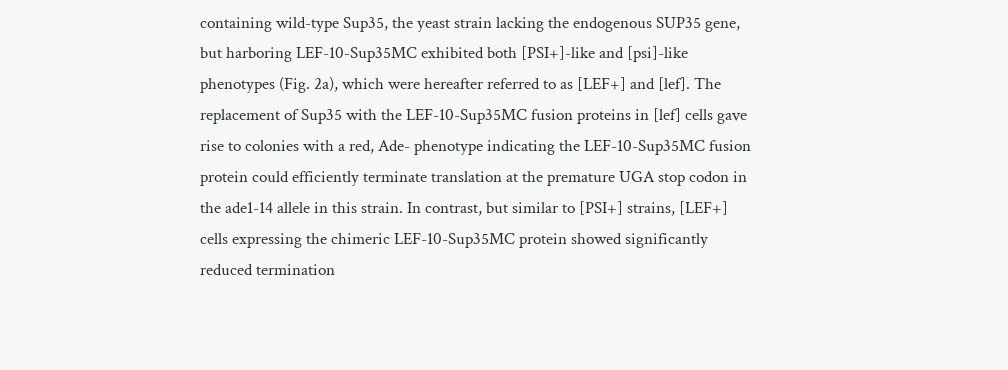containing wild-type Sup35, the yeast strain lacking the endogenous SUP35 gene, but harboring LEF-10-Sup35MC exhibited both [PSI+]-like and [psi]-like phenotypes (Fig. 2a), which were hereafter referred to as [LEF+] and [lef]. The replacement of Sup35 with the LEF-10-Sup35MC fusion proteins in [lef] cells gave rise to colonies with a red, Ade- phenotype indicating the LEF-10-Sup35MC fusion protein could efficiently terminate translation at the premature UGA stop codon in the ade1-14 allele in this strain. In contrast, but similar to [PSI+] strains, [LEF+] cells expressing the chimeric LEF-10-Sup35MC protein showed significantly reduced termination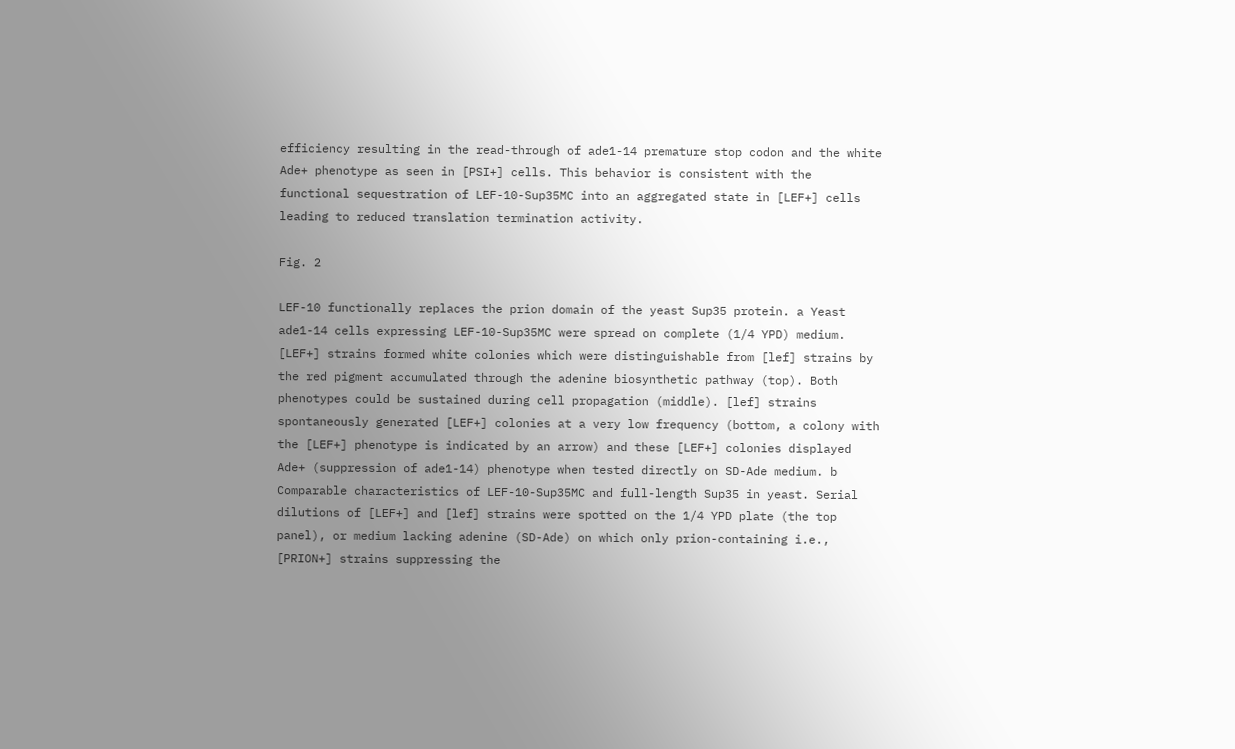efficiency resulting in the read-through of ade1-14 premature stop codon and the white Ade+ phenotype as seen in [PSI+] cells. This behavior is consistent with the functional sequestration of LEF-10-Sup35MC into an aggregated state in [LEF+] cells leading to reduced translation termination activity.

Fig. 2

LEF-10 functionally replaces the prion domain of the yeast Sup35 protein. a Yeast ade1-14 cells expressing LEF-10-Sup35MC were spread on complete (1/4 YPD) medium. [LEF+] strains formed white colonies which were distinguishable from [lef] strains by the red pigment accumulated through the adenine biosynthetic pathway (top). Both phenotypes could be sustained during cell propagation (middle). [lef] strains spontaneously generated [LEF+] colonies at a very low frequency (bottom, a colony with the [LEF+] phenotype is indicated by an arrow) and these [LEF+] colonies displayed Ade+ (suppression of ade1-14) phenotype when tested directly on SD-Ade medium. b Comparable characteristics of LEF-10-Sup35MC and full-length Sup35 in yeast. Serial dilutions of [LEF+] and [lef] strains were spotted on the 1/4 YPD plate (the top panel), or medium lacking adenine (SD-Ade) on which only prion-containing i.e., [PRION+] strains suppressing the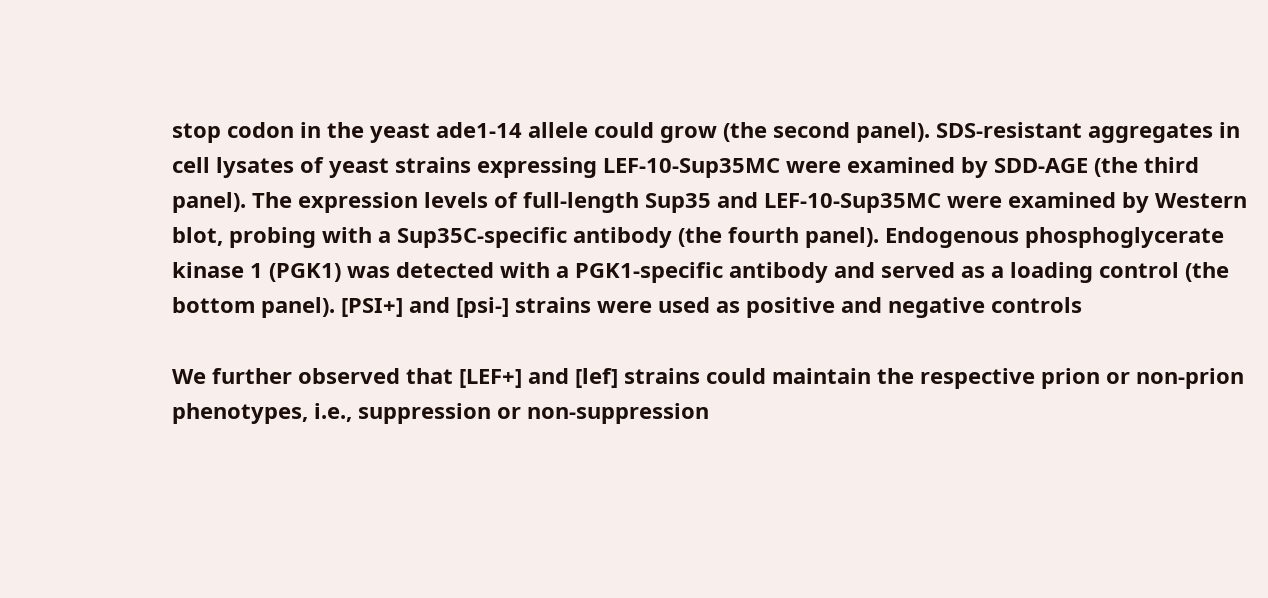stop codon in the yeast ade1-14 allele could grow (the second panel). SDS-resistant aggregates in cell lysates of yeast strains expressing LEF-10-Sup35MC were examined by SDD-AGE (the third panel). The expression levels of full-length Sup35 and LEF-10-Sup35MC were examined by Western blot, probing with a Sup35C-specific antibody (the fourth panel). Endogenous phosphoglycerate kinase 1 (PGK1) was detected with a PGK1-specific antibody and served as a loading control (the bottom panel). [PSI+] and [psi-] strains were used as positive and negative controls

We further observed that [LEF+] and [lef] strains could maintain the respective prion or non-prion phenotypes, i.e., suppression or non-suppression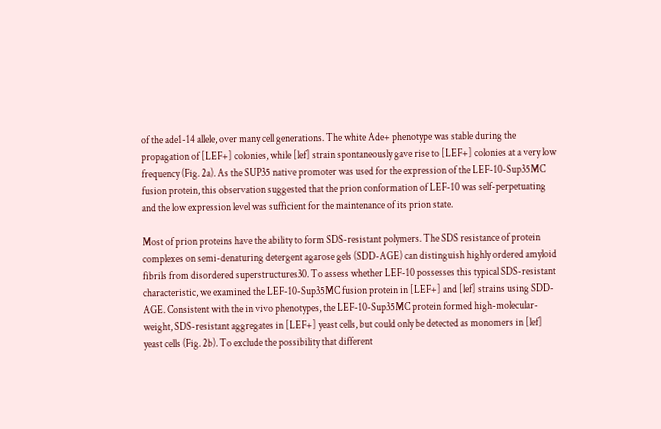of the ade1-14 allele, over many cell generations. The white Ade+ phenotype was stable during the propagation of [LEF+] colonies, while [lef] strain spontaneously gave rise to [LEF+] colonies at a very low frequency (Fig. 2a). As the SUP35 native promoter was used for the expression of the LEF-10-Sup35MC fusion protein, this observation suggested that the prion conformation of LEF-10 was self-perpetuating and the low expression level was sufficient for the maintenance of its prion state.

Most of prion proteins have the ability to form SDS-resistant polymers. The SDS resistance of protein complexes on semi-denaturing detergent agarose gels (SDD-AGE) can distinguish highly ordered amyloid fibrils from disordered superstructures30. To assess whether LEF-10 possesses this typical SDS-resistant characteristic, we examined the LEF-10-Sup35MC fusion protein in [LEF+] and [lef] strains using SDD-AGE. Consistent with the in vivo phenotypes, the LEF-10-Sup35MC protein formed high-molecular-weight, SDS-resistant aggregates in [LEF+] yeast cells, but could only be detected as monomers in [lef] yeast cells (Fig. 2b). To exclude the possibility that different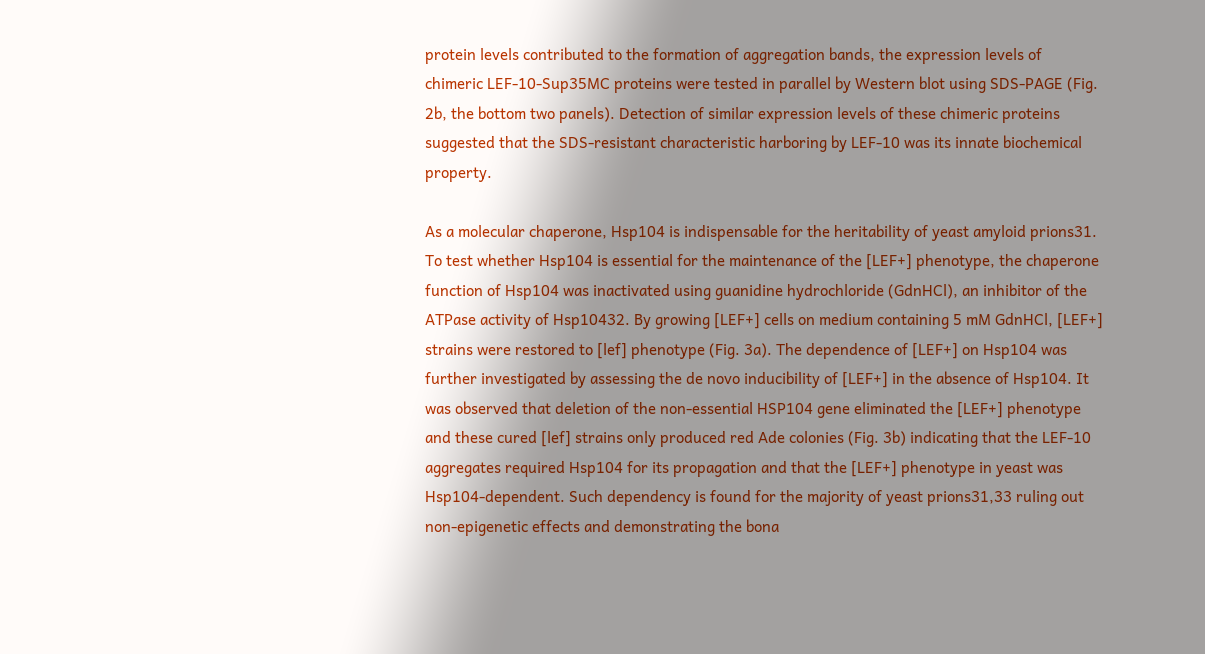protein levels contributed to the formation of aggregation bands, the expression levels of chimeric LEF-10-Sup35MC proteins were tested in parallel by Western blot using SDS-PAGE (Fig. 2b, the bottom two panels). Detection of similar expression levels of these chimeric proteins suggested that the SDS-resistant characteristic harboring by LEF-10 was its innate biochemical property.

As a molecular chaperone, Hsp104 is indispensable for the heritability of yeast amyloid prions31. To test whether Hsp104 is essential for the maintenance of the [LEF+] phenotype, the chaperone function of Hsp104 was inactivated using guanidine hydrochloride (GdnHCl), an inhibitor of the ATPase activity of Hsp10432. By growing [LEF+] cells on medium containing 5 mM GdnHCl, [LEF+] strains were restored to [lef] phenotype (Fig. 3a). The dependence of [LEF+] on Hsp104 was further investigated by assessing the de novo inducibility of [LEF+] in the absence of Hsp104. It was observed that deletion of the non-essential HSP104 gene eliminated the [LEF+] phenotype and these cured [lef] strains only produced red Ade colonies (Fig. 3b) indicating that the LEF-10 aggregates required Hsp104 for its propagation and that the [LEF+] phenotype in yeast was Hsp104-dependent. Such dependency is found for the majority of yeast prions31,33 ruling out non-epigenetic effects and demonstrating the bona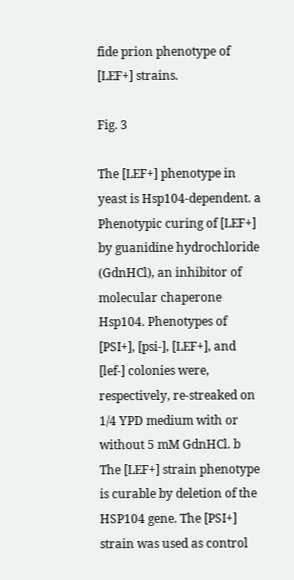fide prion phenotype of [LEF+] strains.

Fig. 3

The [LEF+] phenotype in yeast is Hsp104-dependent. a Phenotypic curing of [LEF+] by guanidine hydrochloride (GdnHCl), an inhibitor of molecular chaperone Hsp104. Phenotypes of [PSI+], [psi-], [LEF+], and [lef-] colonies were, respectively, re-streaked on 1/4 YPD medium with or without 5 mM GdnHCl. b The [LEF+] strain phenotype is curable by deletion of the HSP104 gene. The [PSI+] strain was used as control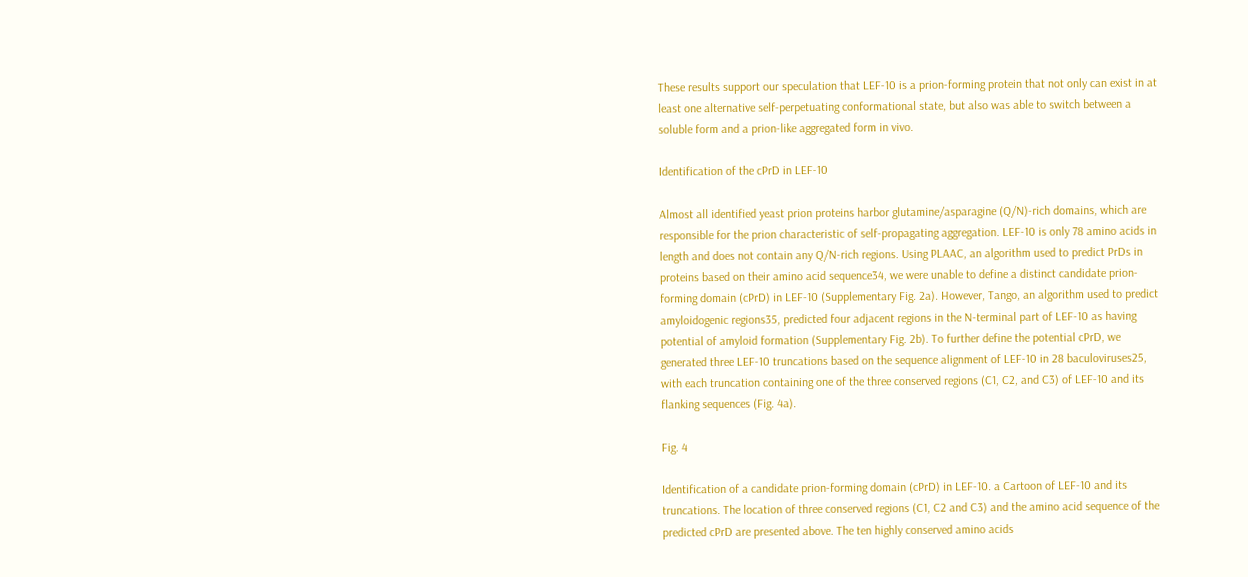These results support our speculation that LEF-10 is a prion-forming protein that not only can exist in at least one alternative self-perpetuating conformational state, but also was able to switch between a soluble form and a prion-like aggregated form in vivo.

Identification of the cPrD in LEF-10

Almost all identified yeast prion proteins harbor glutamine/asparagine (Q/N)-rich domains, which are responsible for the prion characteristic of self-propagating aggregation. LEF-10 is only 78 amino acids in length and does not contain any Q/N-rich regions. Using PLAAC, an algorithm used to predict PrDs in proteins based on their amino acid sequence34, we were unable to define a distinct candidate prion-forming domain (cPrD) in LEF-10 (Supplementary Fig. 2a). However, Tango, an algorithm used to predict amyloidogenic regions35, predicted four adjacent regions in the N-terminal part of LEF-10 as having potential of amyloid formation (Supplementary Fig. 2b). To further define the potential cPrD, we generated three LEF-10 truncations based on the sequence alignment of LEF-10 in 28 baculoviruses25, with each truncation containing one of the three conserved regions (C1, C2, and C3) of LEF-10 and its flanking sequences (Fig. 4a).

Fig. 4

Identification of a candidate prion-forming domain (cPrD) in LEF-10. a Cartoon of LEF-10 and its truncations. The location of three conserved regions (C1, C2 and C3) and the amino acid sequence of the predicted cPrD are presented above. The ten highly conserved amino acids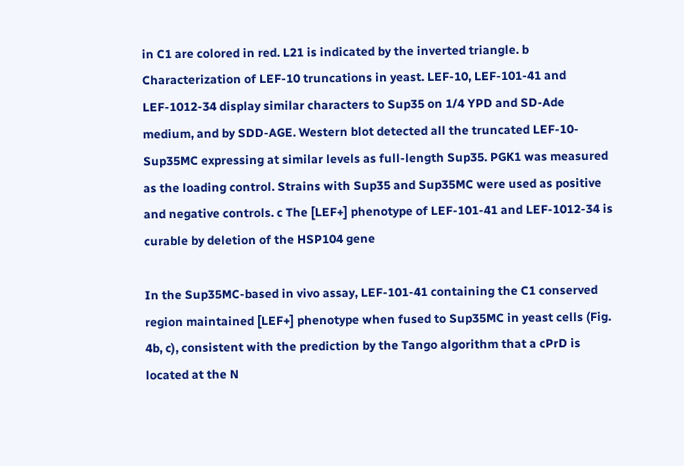in C1 are colored in red. L21 is indicated by the inverted triangle. b Characterization of LEF-10 truncations in yeast. LEF-10, LEF-101-41 and LEF-1012-34 display similar characters to Sup35 on 1/4 YPD and SD-Ade medium, and by SDD-AGE. Western blot detected all the truncated LEF-10-Sup35MC expressing at similar levels as full-length Sup35. PGK1 was measured as the loading control. Strains with Sup35 and Sup35MC were used as positive and negative controls. c The [LEF+] phenotype of LEF-101-41 and LEF-1012-34 is curable by deletion of the HSP104 gene

In the Sup35MC-based in vivo assay, LEF-101-41 containing the C1 conserved region maintained [LEF+] phenotype when fused to Sup35MC in yeast cells (Fig. 4b, c), consistent with the prediction by the Tango algorithm that a cPrD is located at the N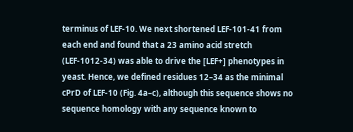terminus of LEF-10. We next shortened LEF-101-41 from each end and found that a 23 amino acid stretch (LEF-1012-34) was able to drive the [LEF+] phenotypes in yeast. Hence, we defined residues 12–34 as the minimal cPrD of LEF-10 (Fig. 4a–c), although this sequence shows no sequence homology with any sequence known to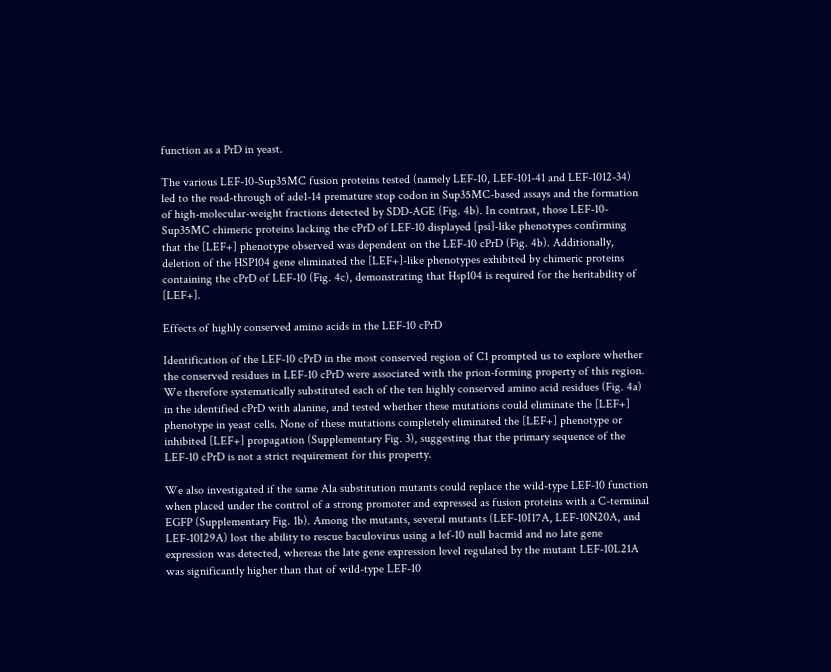function as a PrD in yeast.

The various LEF-10-Sup35MC fusion proteins tested (namely LEF-10, LEF-101-41 and LEF-1012-34) led to the read-through of ade1-14 premature stop codon in Sup35MC-based assays and the formation of high-molecular-weight fractions detected by SDD-AGE (Fig. 4b). In contrast, those LEF-10-Sup35MC chimeric proteins lacking the cPrD of LEF-10 displayed [psi]-like phenotypes confirming that the [LEF+] phenotype observed was dependent on the LEF-10 cPrD (Fig. 4b). Additionally, deletion of the HSP104 gene eliminated the [LEF+]-like phenotypes exhibited by chimeric proteins containing the cPrD of LEF-10 (Fig. 4c), demonstrating that Hsp104 is required for the heritability of [LEF+].

Effects of highly conserved amino acids in the LEF-10 cPrD

Identification of the LEF-10 cPrD in the most conserved region of C1 prompted us to explore whether the conserved residues in LEF-10 cPrD were associated with the prion-forming property of this region. We therefore systematically substituted each of the ten highly conserved amino acid residues (Fig. 4a) in the identified cPrD with alanine, and tested whether these mutations could eliminate the [LEF+] phenotype in yeast cells. None of these mutations completely eliminated the [LEF+] phenotype or inhibited [LEF+] propagation (Supplementary Fig. 3), suggesting that the primary sequence of the LEF-10 cPrD is not a strict requirement for this property.

We also investigated if the same Ala substitution mutants could replace the wild-type LEF-10 function when placed under the control of a strong promoter and expressed as fusion proteins with a C-terminal EGFP (Supplementary Fig. 1b). Among the mutants, several mutants (LEF-10I17A, LEF-10N20A, and LEF-10I29A) lost the ability to rescue baculovirus using a lef-10 null bacmid and no late gene expression was detected, whereas the late gene expression level regulated by the mutant LEF-10L21A was significantly higher than that of wild-type LEF-10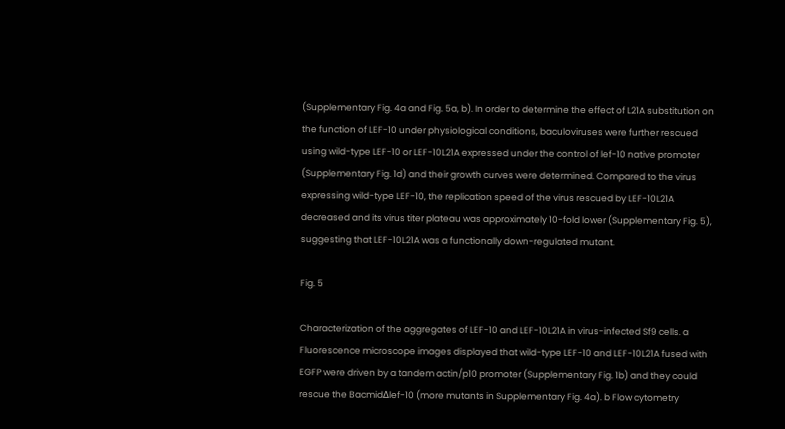(Supplementary Fig. 4a and Fig. 5a, b). In order to determine the effect of L21A substitution on the function of LEF-10 under physiological conditions, baculoviruses were further rescued using wild-type LEF-10 or LEF-10L21A expressed under the control of lef-10 native promoter (Supplementary Fig. 1d) and their growth curves were determined. Compared to the virus expressing wild-type LEF-10, the replication speed of the virus rescued by LEF-10L21A decreased and its virus titer plateau was approximately 10-fold lower (Supplementary Fig. 5), suggesting that LEF-10L21A was a functionally down-regulated mutant.

Fig. 5

Characterization of the aggregates of LEF-10 and LEF-10L21A in virus-infected Sf9 cells. a Fluorescence microscope images displayed that wild-type LEF-10 and LEF-10L21A fused with EGFP were driven by a tandem actin/p10 promoter (Supplementary Fig. 1b) and they could rescue the BacmidΔlef-10 (more mutants in Supplementary Fig. 4a). b Flow cytometry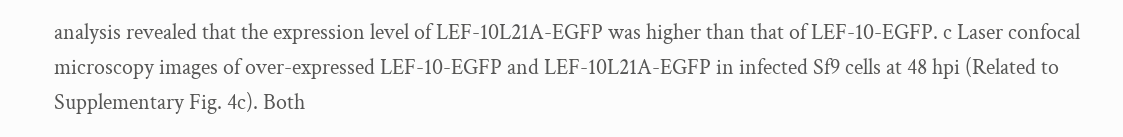analysis revealed that the expression level of LEF-10L21A-EGFP was higher than that of LEF-10-EGFP. c Laser confocal microscopy images of over-expressed LEF-10-EGFP and LEF-10L21A-EGFP in infected Sf9 cells at 48 hpi (Related to Supplementary Fig. 4c). Both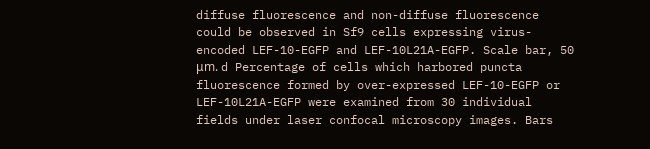diffuse fluorescence and non-diffuse fluorescence could be observed in Sf9 cells expressing virus-encoded LEF-10-EGFP and LEF-10L21A-EGFP. Scale bar, 50 μm. d Percentage of cells which harbored puncta fluorescence formed by over-expressed LEF-10-EGFP or LEF-10L21A-EGFP were examined from 30 individual fields under laser confocal microscopy images. Bars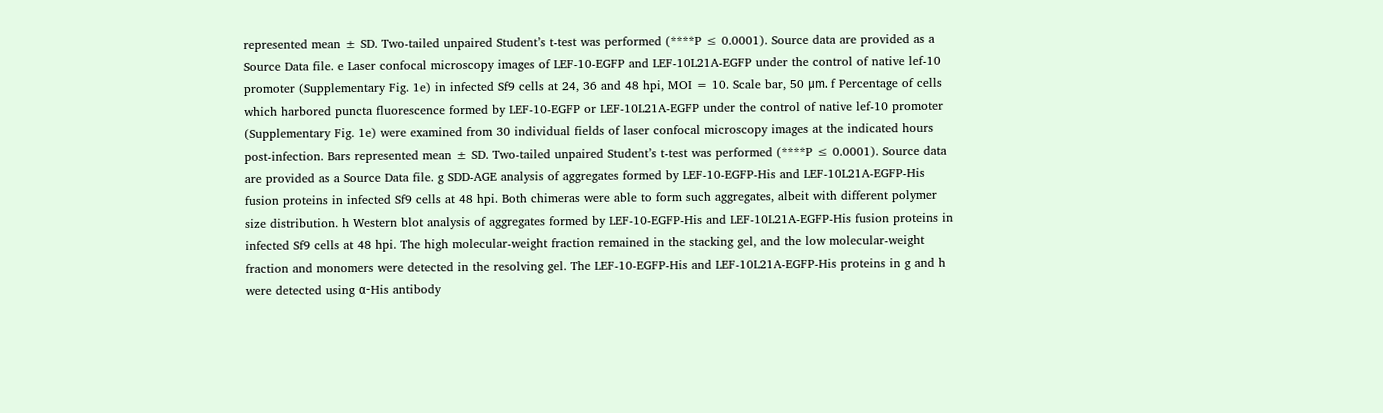represented mean ± SD. Two-tailed unpaired Student’s t-test was performed (****P ≤ 0.0001). Source data are provided as a Source Data file. e Laser confocal microscopy images of LEF-10-EGFP and LEF-10L21A-EGFP under the control of native lef-10 promoter (Supplementary Fig. 1e) in infected Sf9 cells at 24, 36 and 48 hpi, MOI = 10. Scale bar, 50 μm. f Percentage of cells which harbored puncta fluorescence formed by LEF-10-EGFP or LEF-10L21A-EGFP under the control of native lef-10 promoter (Supplementary Fig. 1e) were examined from 30 individual fields of laser confocal microscopy images at the indicated hours post-infection. Bars represented mean ± SD. Two-tailed unpaired Student’s t-test was performed (****P ≤ 0.0001). Source data are provided as a Source Data file. g SDD-AGE analysis of aggregates formed by LEF-10-EGFP-His and LEF-10L21A-EGFP-His fusion proteins in infected Sf9 cells at 48 hpi. Both chimeras were able to form such aggregates, albeit with different polymer size distribution. h Western blot analysis of aggregates formed by LEF-10-EGFP-His and LEF-10L21A-EGFP-His fusion proteins in infected Sf9 cells at 48 hpi. The high molecular-weight fraction remained in the stacking gel, and the low molecular-weight fraction and monomers were detected in the resolving gel. The LEF-10-EGFP-His and LEF-10L21A-EGFP-His proteins in g and h were detected using α-His antibody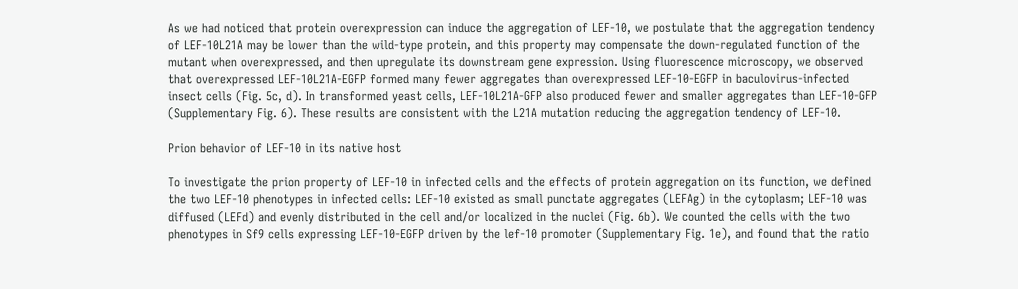As we had noticed that protein overexpression can induce the aggregation of LEF-10, we postulate that the aggregation tendency of LEF-10L21A may be lower than the wild-type protein, and this property may compensate the down-regulated function of the mutant when overexpressed, and then upregulate its downstream gene expression. Using fluorescence microscopy, we observed that overexpressed LEF-10L21A-EGFP formed many fewer aggregates than overexpressed LEF-10-EGFP in baculovirus-infected insect cells (Fig. 5c, d). In transformed yeast cells, LEF-10L21A-GFP also produced fewer and smaller aggregates than LEF-10-GFP (Supplementary Fig. 6). These results are consistent with the L21A mutation reducing the aggregation tendency of LEF-10.

Prion behavior of LEF-10 in its native host

To investigate the prion property of LEF-10 in infected cells and the effects of protein aggregation on its function, we defined the two LEF-10 phenotypes in infected cells: LEF-10 existed as small punctate aggregates (LEFAg) in the cytoplasm; LEF-10 was diffused (LEFd) and evenly distributed in the cell and/or localized in the nuclei (Fig. 6b). We counted the cells with the two phenotypes in Sf9 cells expressing LEF-10-EGFP driven by the lef-10 promoter (Supplementary Fig. 1e), and found that the ratio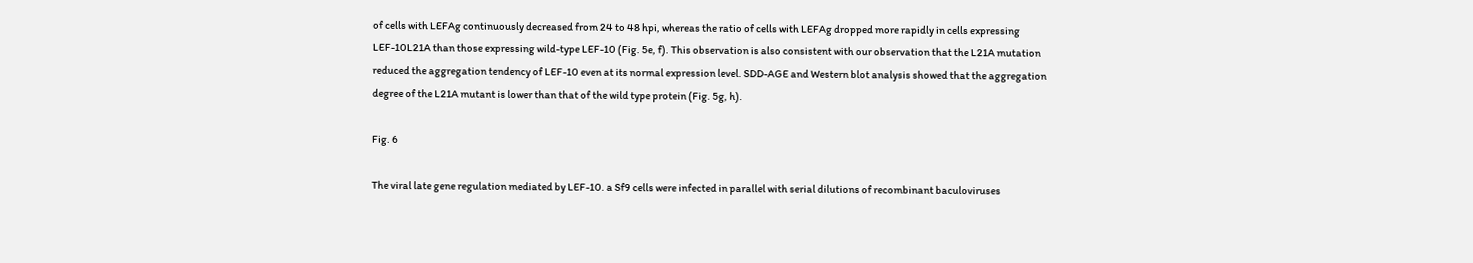of cells with LEFAg continuously decreased from 24 to 48 hpi, whereas the ratio of cells with LEFAg dropped more rapidly in cells expressing LEF-10L21A than those expressing wild-type LEF-10 (Fig. 5e, f). This observation is also consistent with our observation that the L21A mutation reduced the aggregation tendency of LEF-10 even at its normal expression level. SDD-AGE and Western blot analysis showed that the aggregation degree of the L21A mutant is lower than that of the wild type protein (Fig. 5g, h).

Fig. 6

The viral late gene regulation mediated by LEF-10. a Sf9 cells were infected in parallel with serial dilutions of recombinant baculoviruses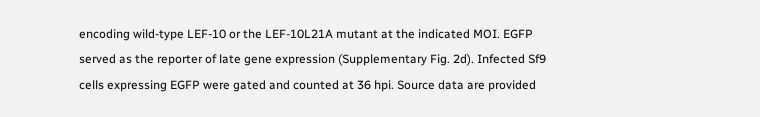encoding wild-type LEF-10 or the LEF-10L21A mutant at the indicated MOI. EGFP served as the reporter of late gene expression (Supplementary Fig. 2d). Infected Sf9 cells expressing EGFP were gated and counted at 36 hpi. Source data are provided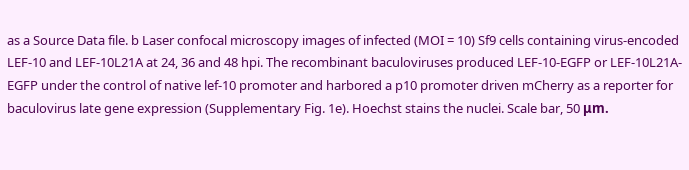as a Source Data file. b Laser confocal microscopy images of infected (MOI = 10) Sf9 cells containing virus-encoded LEF-10 and LEF-10L21A at 24, 36 and 48 hpi. The recombinant baculoviruses produced LEF-10-EGFP or LEF-10L21A- EGFP under the control of native lef-10 promoter and harbored a p10 promoter driven mCherry as a reporter for baculovirus late gene expression (Supplementary Fig. 1e). Hoechst stains the nuclei. Scale bar, 50 μm.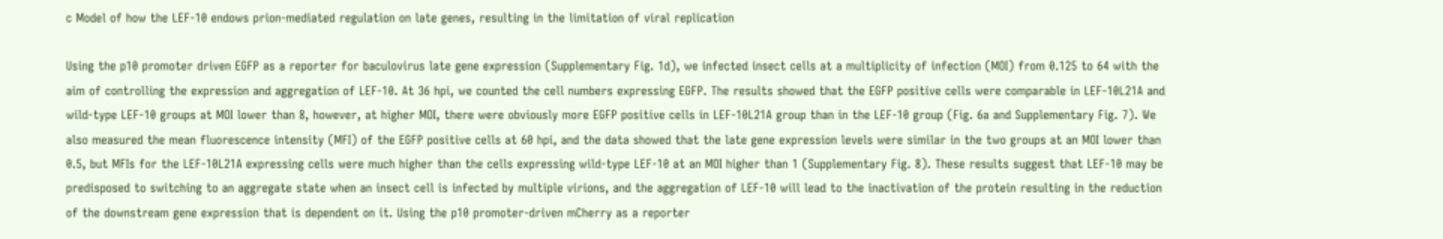c Model of how the LEF-10 endows prion-mediated regulation on late genes, resulting in the limitation of viral replication

Using the p10 promoter driven EGFP as a reporter for baculovirus late gene expression (Supplementary Fig. 1d), we infected insect cells at a multiplicity of infection (MOI) from 0.125 to 64 with the aim of controlling the expression and aggregation of LEF-10. At 36 hpi, we counted the cell numbers expressing EGFP. The results showed that the EGFP positive cells were comparable in LEF-10L21A and wild-type LEF-10 groups at MOI lower than 8, however, at higher MOI, there were obviously more EGFP positive cells in LEF-10L21A group than in the LEF-10 group (Fig. 6a and Supplementary Fig. 7). We also measured the mean fluorescence intensity (MFI) of the EGFP positive cells at 60 hpi, and the data showed that the late gene expression levels were similar in the two groups at an MOI lower than 0.5, but MFIs for the LEF-10L21A expressing cells were much higher than the cells expressing wild-type LEF-10 at an MOI higher than 1 (Supplementary Fig. 8). These results suggest that LEF-10 may be predisposed to switching to an aggregate state when an insect cell is infected by multiple virions, and the aggregation of LEF-10 will lead to the inactivation of the protein resulting in the reduction of the downstream gene expression that is dependent on it. Using the p10 promoter-driven mCherry as a reporter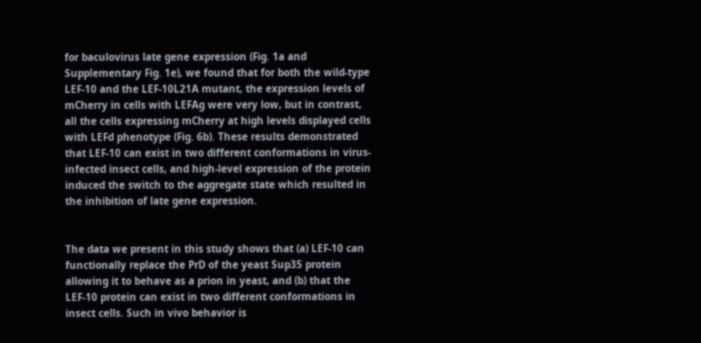for baculovirus late gene expression (Fig. 1a and Supplementary Fig. 1e), we found that for both the wild-type LEF-10 and the LEF-10L21A mutant, the expression levels of mCherry in cells with LEFAg were very low, but in contrast, all the cells expressing mCherry at high levels displayed cells with LEFd phenotype (Fig. 6b). These results demonstrated that LEF-10 can exist in two different conformations in virus-infected insect cells, and high-level expression of the protein induced the switch to the aggregate state which resulted in the inhibition of late gene expression.


The data we present in this study shows that (a) LEF-10 can functionally replace the PrD of the yeast Sup35 protein allowing it to behave as a prion in yeast, and (b) that the LEF-10 protein can exist in two different conformations in insect cells. Such in vivo behavior is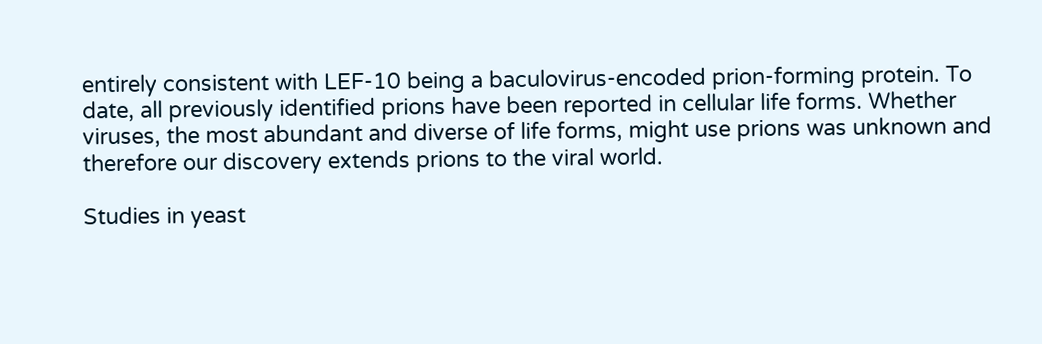entirely consistent with LEF-10 being a baculovirus-encoded prion-forming protein. To date, all previously identified prions have been reported in cellular life forms. Whether viruses, the most abundant and diverse of life forms, might use prions was unknown and therefore our discovery extends prions to the viral world.

Studies in yeast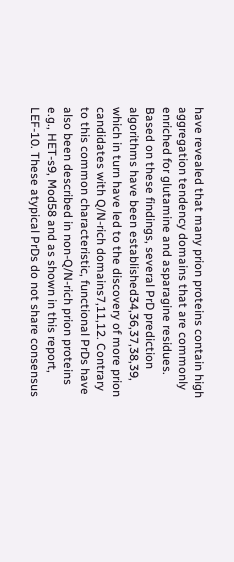have revealed that many prion proteins contain high aggregation tendency domains that are commonly enriched for glutamine and asparagine residues. Based on these findings, several PrD prediction algorithms have been established34,36,37,38,39, which in turn have led to the discovery of more prion candidates with Q/N-rich domains7,11,12. Contrary to this common characteristic, functional PrDs have also been described in non-Q/N-rich prion proteins e.g., HET-s9, Mod58 and as shown in this report, LEF-10. These atypical PrDs do not share consensus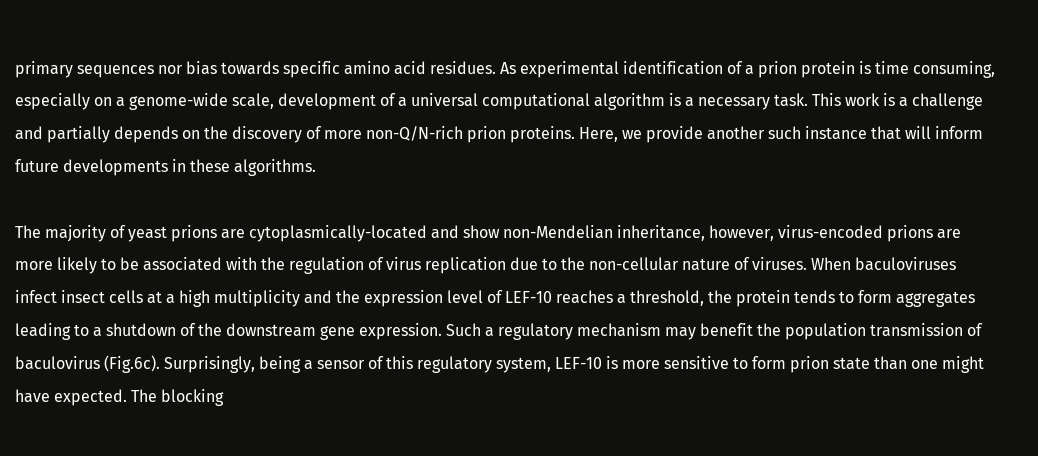primary sequences nor bias towards specific amino acid residues. As experimental identification of a prion protein is time consuming, especially on a genome-wide scale, development of a universal computational algorithm is a necessary task. This work is a challenge and partially depends on the discovery of more non-Q/N-rich prion proteins. Here, we provide another such instance that will inform future developments in these algorithms.

The majority of yeast prions are cytoplasmically-located and show non-Mendelian inheritance, however, virus-encoded prions are more likely to be associated with the regulation of virus replication due to the non-cellular nature of viruses. When baculoviruses infect insect cells at a high multiplicity and the expression level of LEF-10 reaches a threshold, the protein tends to form aggregates leading to a shutdown of the downstream gene expression. Such a regulatory mechanism may benefit the population transmission of baculovirus (Fig.6c). Surprisingly, being a sensor of this regulatory system, LEF-10 is more sensitive to form prion state than one might have expected. The blocking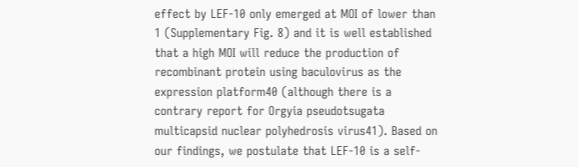effect by LEF-10 only emerged at MOI of lower than 1 (Supplementary Fig. 8) and it is well established that a high MOI will reduce the production of recombinant protein using baculovirus as the expression platform40 (although there is a contrary report for Orgyia pseudotsugata multicapsid nuclear polyhedrosis virus41). Based on our findings, we postulate that LEF-10 is a self-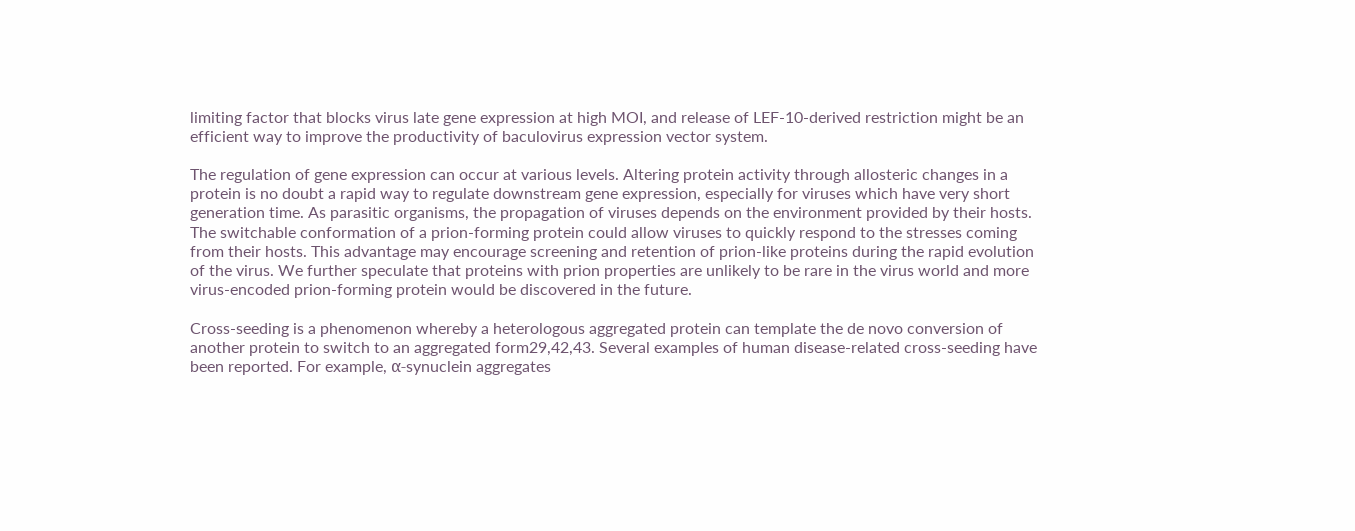limiting factor that blocks virus late gene expression at high MOI, and release of LEF-10-derived restriction might be an efficient way to improve the productivity of baculovirus expression vector system.

The regulation of gene expression can occur at various levels. Altering protein activity through allosteric changes in a protein is no doubt a rapid way to regulate downstream gene expression, especially for viruses which have very short generation time. As parasitic organisms, the propagation of viruses depends on the environment provided by their hosts. The switchable conformation of a prion-forming protein could allow viruses to quickly respond to the stresses coming from their hosts. This advantage may encourage screening and retention of prion-like proteins during the rapid evolution of the virus. We further speculate that proteins with prion properties are unlikely to be rare in the virus world and more virus-encoded prion-forming protein would be discovered in the future.

Cross-seeding is a phenomenon whereby a heterologous aggregated protein can template the de novo conversion of another protein to switch to an aggregated form29,42,43. Several examples of human disease-related cross-seeding have been reported. For example, α-synuclein aggregates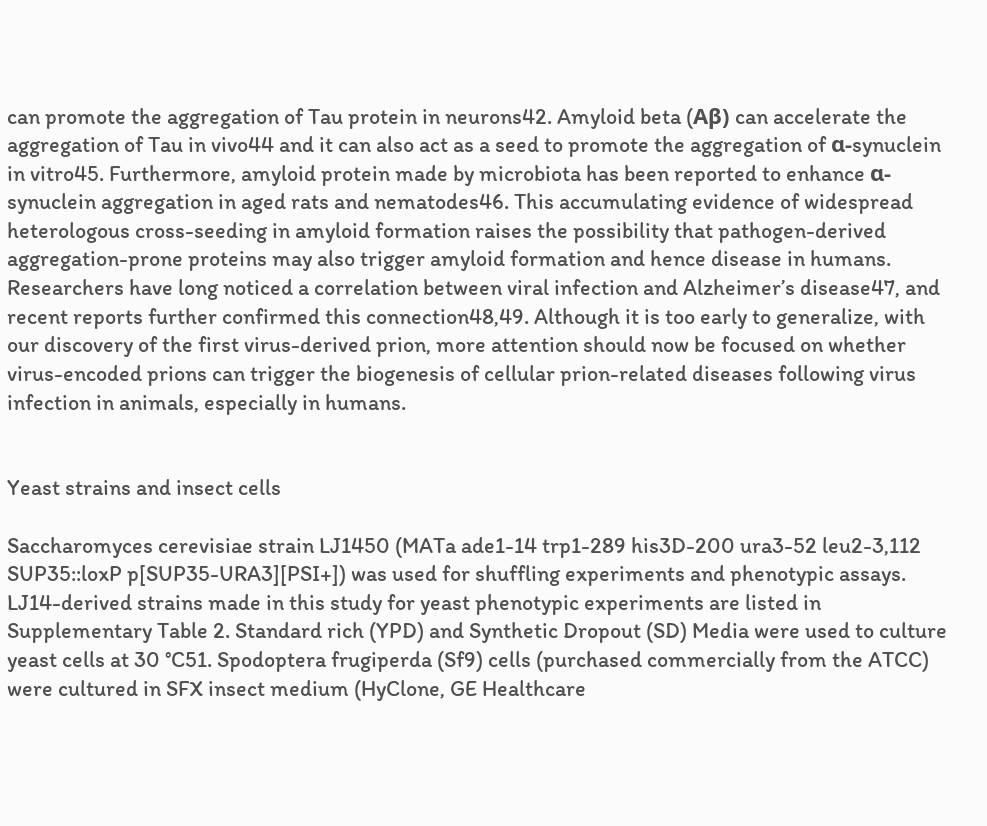can promote the aggregation of Tau protein in neurons42. Amyloid beta (Aβ) can accelerate the aggregation of Tau in vivo44 and it can also act as a seed to promote the aggregation of α-synuclein in vitro45. Furthermore, amyloid protein made by microbiota has been reported to enhance α-synuclein aggregation in aged rats and nematodes46. This accumulating evidence of widespread heterologous cross-seeding in amyloid formation raises the possibility that pathogen-derived aggregation-prone proteins may also trigger amyloid formation and hence disease in humans. Researchers have long noticed a correlation between viral infection and Alzheimer’s disease47, and recent reports further confirmed this connection48,49. Although it is too early to generalize, with our discovery of the first virus-derived prion, more attention should now be focused on whether virus-encoded prions can trigger the biogenesis of cellular prion-related diseases following virus infection in animals, especially in humans.


Yeast strains and insect cells

Saccharomyces cerevisiae strain LJ1450 (MATa ade1-14 trp1-289 his3D-200 ura3-52 leu2-3,112 SUP35::loxP p[SUP35-URA3][PSI+]) was used for shuffling experiments and phenotypic assays. LJ14-derived strains made in this study for yeast phenotypic experiments are listed in Supplementary Table 2. Standard rich (YPD) and Synthetic Dropout (SD) Media were used to culture yeast cells at 30 °C51. Spodoptera frugiperda (Sf9) cells (purchased commercially from the ATCC) were cultured in SFX insect medium (HyClone, GE Healthcare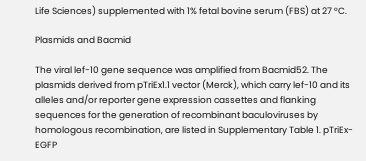Life Sciences) supplemented with 1% fetal bovine serum (FBS) at 27 °C.

Plasmids and Bacmid

The viral lef-10 gene sequence was amplified from Bacmid52. The plasmids derived from pTriEx1.1 vector (Merck), which carry lef-10 and its alleles and/or reporter gene expression cassettes and flanking sequences for the generation of recombinant baculoviruses by homologous recombination, are listed in Supplementary Table 1. pTriEx-EGFP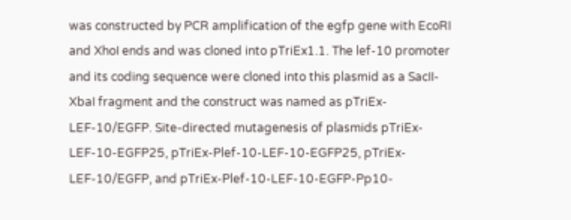was constructed by PCR amplification of the egfp gene with EcoRI and XhoI ends and was cloned into pTriEx1.1. The lef-10 promoter and its coding sequence were cloned into this plasmid as a SacII-XbaI fragment and the construct was named as pTriEx-LEF-10/EGFP. Site-directed mutagenesis of plasmids pTriEx-LEF-10-EGFP25, pTriEx-Plef-10-LEF-10-EGFP25, pTriEx-LEF-10/EGFP, and pTriEx-Plef-10-LEF-10-EGFP-Pp10-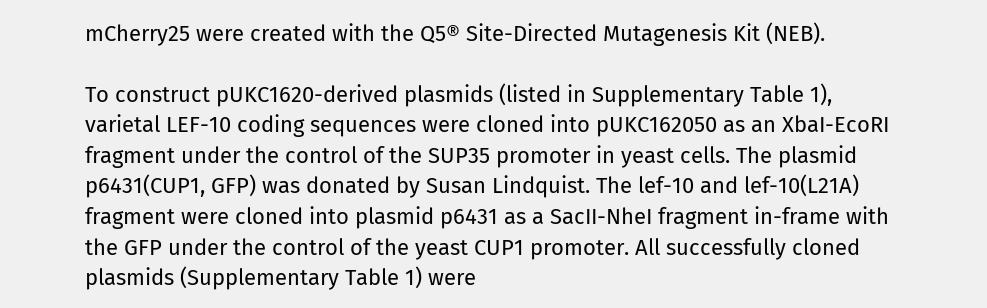mCherry25 were created with the Q5® Site-Directed Mutagenesis Kit (NEB).

To construct pUKC1620-derived plasmids (listed in Supplementary Table 1), varietal LEF-10 coding sequences were cloned into pUKC162050 as an XbaI-EcoRI fragment under the control of the SUP35 promoter in yeast cells. The plasmid p6431(CUP1, GFP) was donated by Susan Lindquist. The lef-10 and lef-10(L21A) fragment were cloned into plasmid p6431 as a SacII-NheI fragment in-frame with the GFP under the control of the yeast CUP1 promoter. All successfully cloned plasmids (Supplementary Table 1) were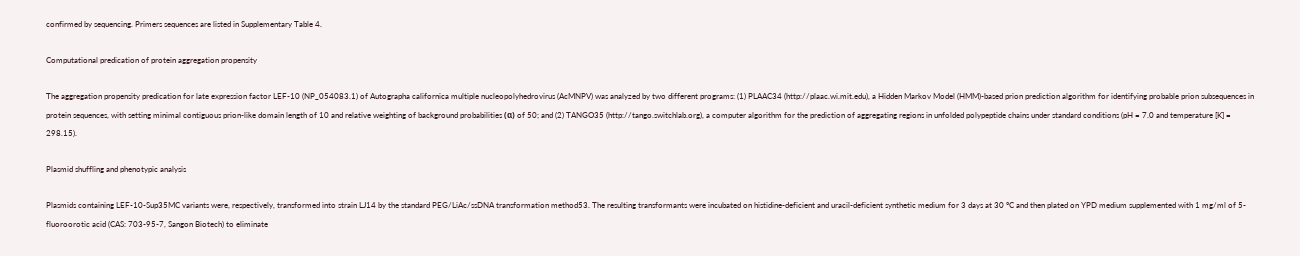confirmed by sequencing. Primers sequences are listed in Supplementary Table 4.

Computational predication of protein aggregation propensity

The aggregation propensity predication for late expression factor LEF-10 (NP_054083.1) of Autographa californica multiple nucleopolyhedrovirus (AcMNPV) was analyzed by two different programs: (1) PLAAC34 (http://plaac.wi.mit.edu), a Hidden Markov Model (HMM)-based prion prediction algorithm for identifying probable prion subsequences in protein sequences, with setting minimal contiguous prion-like domain length of 10 and relative weighting of background probabilities (α) of 50; and (2) TANGO35 (http://tango.switchlab.org), a computer algorithm for the prediction of aggregating regions in unfolded polypeptide chains under standard conditions (pH = 7.0 and temperature [K] = 298.15).

Plasmid shuffling and phenotypic analysis

Plasmids containing LEF-10-Sup35MC variants were, respectively, transformed into strain LJ14 by the standard PEG/LiAc/ssDNA transformation method53. The resulting transformants were incubated on histidine-deficient and uracil-deficient synthetic medium for 3 days at 30 °C and then plated on YPD medium supplemented with 1 mg/ml of 5-fluoroorotic acid (CAS: 703-95-7, Sangon Biotech) to eliminate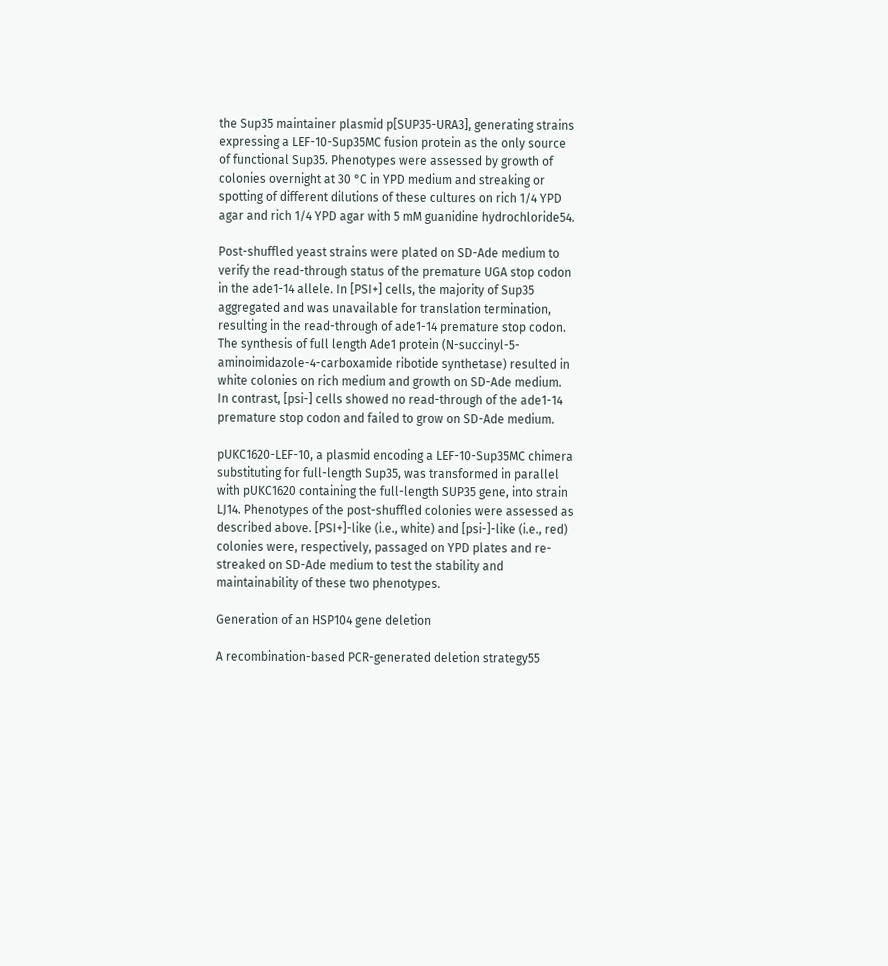the Sup35 maintainer plasmid p[SUP35-URA3], generating strains expressing a LEF-10-Sup35MC fusion protein as the only source of functional Sup35. Phenotypes were assessed by growth of colonies overnight at 30 °C in YPD medium and streaking or spotting of different dilutions of these cultures on rich 1/4 YPD agar and rich 1/4 YPD agar with 5 mM guanidine hydrochloride54.

Post-shuffled yeast strains were plated on SD-Ade medium to verify the read-through status of the premature UGA stop codon in the ade1-14 allele. In [PSI+] cells, the majority of Sup35 aggregated and was unavailable for translation termination, resulting in the read-through of ade1-14 premature stop codon. The synthesis of full length Ade1 protein (N-succinyl-5-aminoimidazole-4-carboxamide ribotide synthetase) resulted in white colonies on rich medium and growth on SD-Ade medium. In contrast, [psi-] cells showed no read-through of the ade1-14 premature stop codon and failed to grow on SD-Ade medium.

pUKC1620-LEF-10, a plasmid encoding a LEF-10-Sup35MC chimera substituting for full-length Sup35, was transformed in parallel with pUKC1620 containing the full-length SUP35 gene, into strain LJ14. Phenotypes of the post-shuffled colonies were assessed as described above. [PSI+]-like (i.e., white) and [psi-]-like (i.e., red) colonies were, respectively, passaged on YPD plates and re-streaked on SD-Ade medium to test the stability and maintainability of these two phenotypes.

Generation of an HSP104 gene deletion

A recombination-based PCR-generated deletion strategy55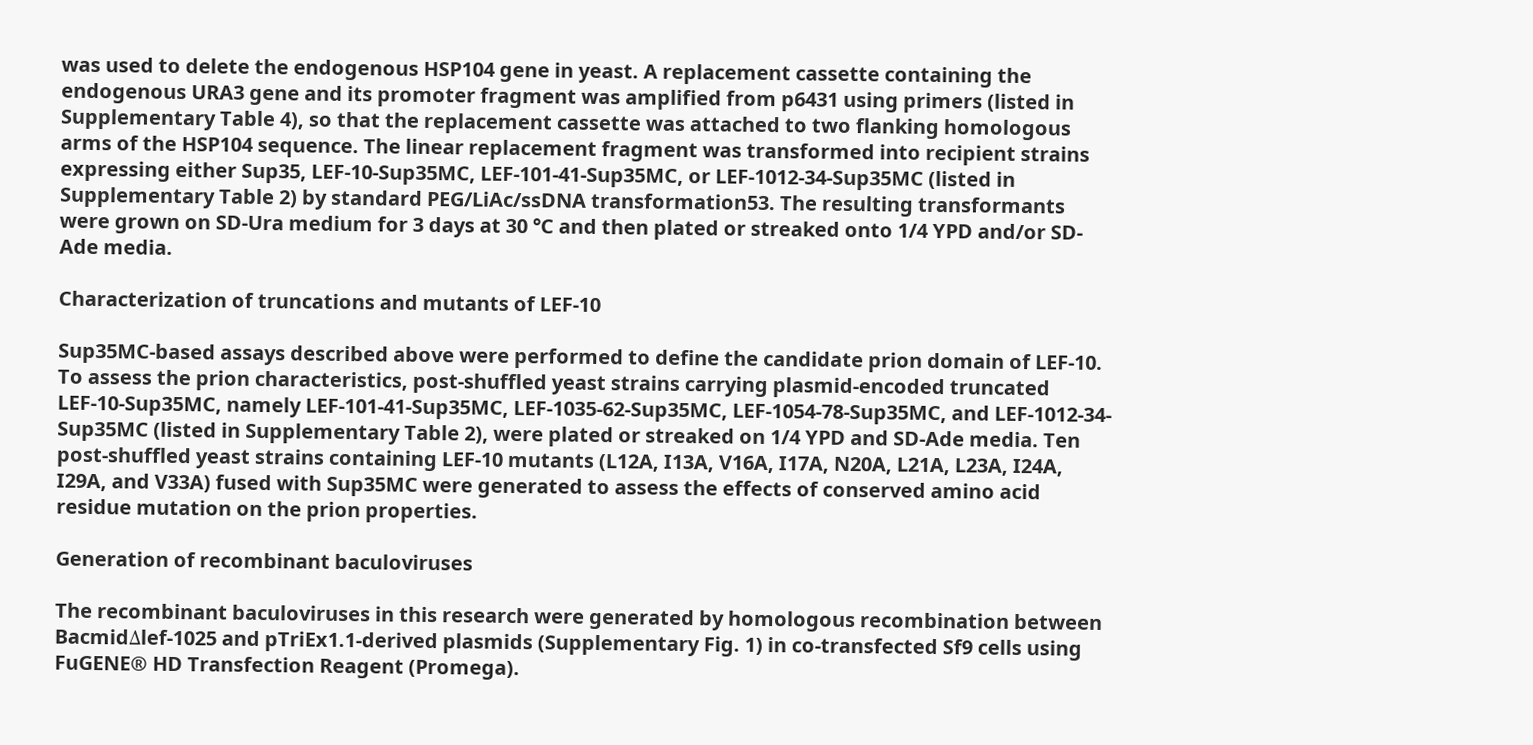was used to delete the endogenous HSP104 gene in yeast. A replacement cassette containing the endogenous URA3 gene and its promoter fragment was amplified from p6431 using primers (listed in Supplementary Table 4), so that the replacement cassette was attached to two flanking homologous arms of the HSP104 sequence. The linear replacement fragment was transformed into recipient strains expressing either Sup35, LEF-10-Sup35MC, LEF-101-41-Sup35MC, or LEF-1012-34-Sup35MC (listed in Supplementary Table 2) by standard PEG/LiAc/ssDNA transformation53. The resulting transformants were grown on SD-Ura medium for 3 days at 30 °C and then plated or streaked onto 1/4 YPD and/or SD-Ade media.

Characterization of truncations and mutants of LEF-10

Sup35MC-based assays described above were performed to define the candidate prion domain of LEF-10. To assess the prion characteristics, post-shuffled yeast strains carrying plasmid-encoded truncated LEF-10-Sup35MC, namely LEF-101-41-Sup35MC, LEF-1035-62-Sup35MC, LEF-1054-78-Sup35MC, and LEF-1012-34-Sup35MC (listed in Supplementary Table 2), were plated or streaked on 1/4 YPD and SD-Ade media. Ten post-shuffled yeast strains containing LEF-10 mutants (L12A, I13A, V16A, I17A, N20A, L21A, L23A, I24A, I29A, and V33A) fused with Sup35MC were generated to assess the effects of conserved amino acid residue mutation on the prion properties.

Generation of recombinant baculoviruses

The recombinant baculoviruses in this research were generated by homologous recombination between BacmidΔlef-1025 and pTriEx1.1-derived plasmids (Supplementary Fig. 1) in co-transfected Sf9 cells using FuGENE® HD Transfection Reagent (Promega).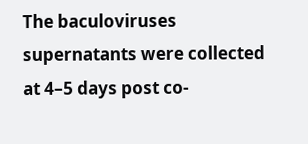The baculoviruses supernatants were collected at 4–5 days post co-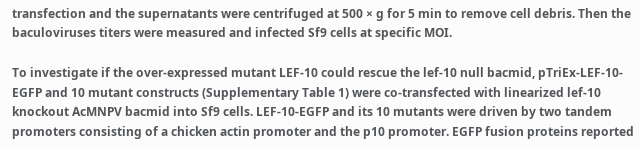transfection and the supernatants were centrifuged at 500 × g for 5 min to remove cell debris. Then the baculoviruses titers were measured and infected Sf9 cells at specific MOI.

To investigate if the over-expressed mutant LEF-10 could rescue the lef-10 null bacmid, pTriEx-LEF-10-EGFP and 10 mutant constructs (Supplementary Table 1) were co-transfected with linearized lef-10 knockout AcMNPV bacmid into Sf9 cells. LEF-10-EGFP and its 10 mutants were driven by two tandem promoters consisting of a chicken actin promoter and the p10 promoter. EGFP fusion proteins reported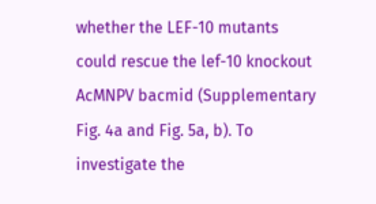whether the LEF-10 mutants could rescue the lef-10 knockout AcMNPV bacmid (Supplementary Fig. 4a and Fig. 5a, b). To investigate the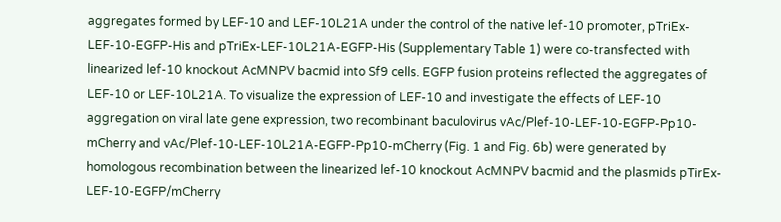aggregates formed by LEF-10 and LEF-10L21A under the control of the native lef-10 promoter, pTriEx-LEF-10-EGFP-His and pTriEx-LEF-10L21A-EGFP-His (Supplementary Table 1) were co-transfected with linearized lef-10 knockout AcMNPV bacmid into Sf9 cells. EGFP fusion proteins reflected the aggregates of LEF-10 or LEF-10L21A. To visualize the expression of LEF-10 and investigate the effects of LEF-10 aggregation on viral late gene expression, two recombinant baculovirus vAc/Plef-10-LEF-10-EGFP-Pp10-mCherry and vAc/Plef-10-LEF-10L21A-EGFP-Pp10-mCherry (Fig. 1 and Fig. 6b) were generated by homologous recombination between the linearized lef-10 knockout AcMNPV bacmid and the plasmids pTirEx-LEF-10-EGFP/mCherry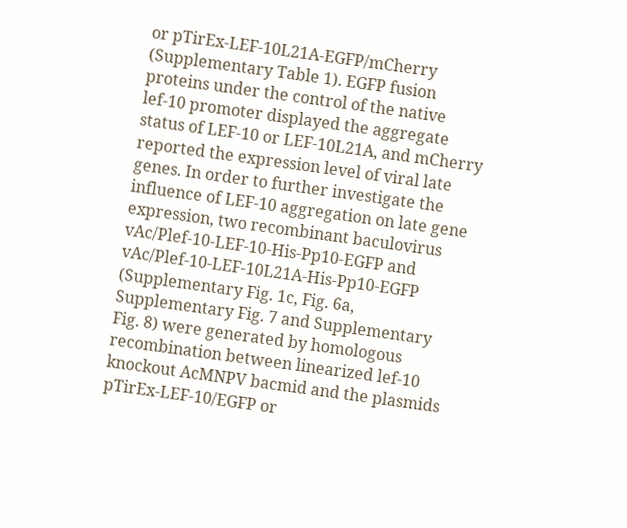or pTirEx-LEF-10L21A-EGFP/mCherry (Supplementary Table 1). EGFP fusion proteins under the control of the native lef-10 promoter displayed the aggregate status of LEF-10 or LEF-10L21A, and mCherry reported the expression level of viral late genes. In order to further investigate the influence of LEF-10 aggregation on late gene expression, two recombinant baculovirus vAc/Plef-10-LEF-10-His-Pp10-EGFP and vAc/Plef-10-LEF-10L21A-His-Pp10-EGFP (Supplementary Fig. 1c, Fig. 6a, Supplementary Fig. 7 and Supplementary Fig. 8) were generated by homologous recombination between linearized lef-10 knockout AcMNPV bacmid and the plasmids pTirEx-LEF-10/EGFP or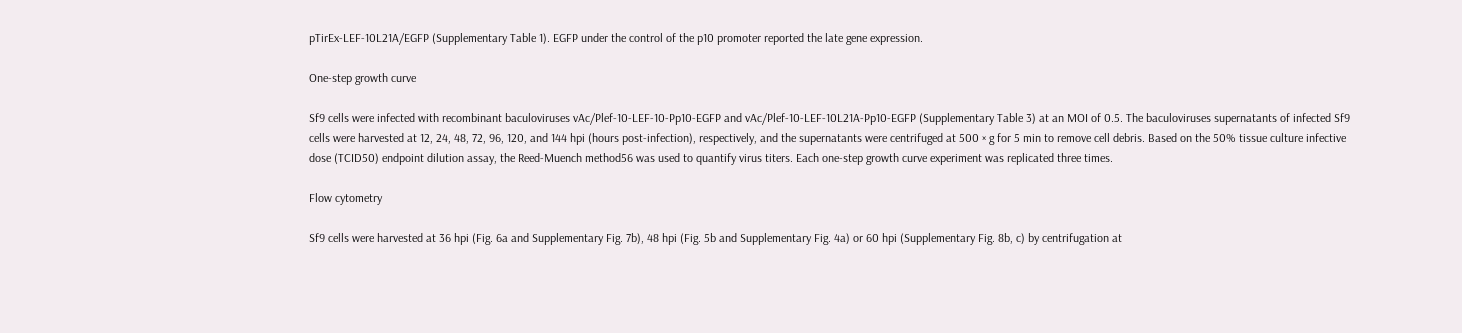pTirEx-LEF-10L21A/EGFP (Supplementary Table 1). EGFP under the control of the p10 promoter reported the late gene expression.

One-step growth curve

Sf9 cells were infected with recombinant baculoviruses vAc/Plef-10-LEF-10-Pp10-EGFP and vAc/Plef-10-LEF-10L21A-Pp10-EGFP (Supplementary Table 3) at an MOI of 0.5. The baculoviruses supernatants of infected Sf9 cells were harvested at 12, 24, 48, 72, 96, 120, and 144 hpi (hours post-infection), respectively, and the supernatants were centrifuged at 500 × g for 5 min to remove cell debris. Based on the 50% tissue culture infective dose (TCID50) endpoint dilution assay, the Reed-Muench method56 was used to quantify virus titers. Each one-step growth curve experiment was replicated three times.

Flow cytometry

Sf9 cells were harvested at 36 hpi (Fig. 6a and Supplementary Fig. 7b), 48 hpi (Fig. 5b and Supplementary Fig. 4a) or 60 hpi (Supplementary Fig. 8b, c) by centrifugation at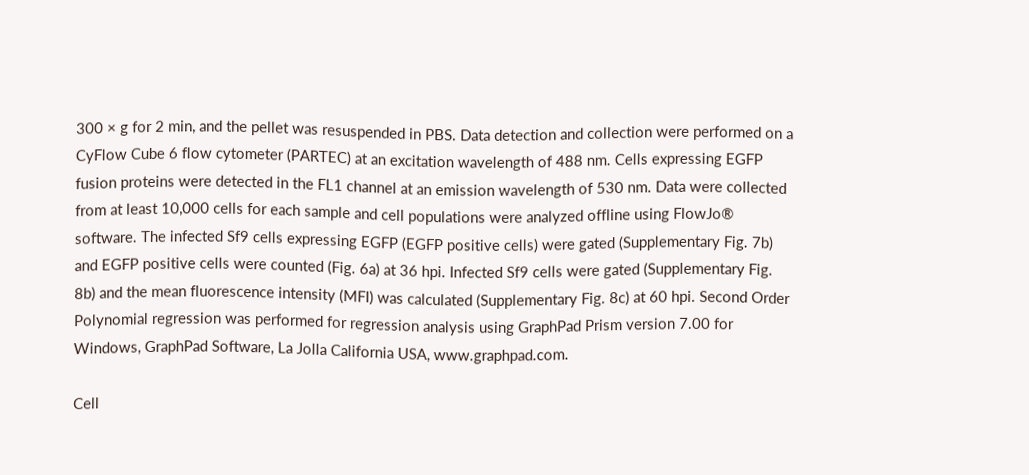300 × g for 2 min, and the pellet was resuspended in PBS. Data detection and collection were performed on a CyFlow Cube 6 flow cytometer (PARTEC) at an excitation wavelength of 488 nm. Cells expressing EGFP fusion proteins were detected in the FL1 channel at an emission wavelength of 530 nm. Data were collected from at least 10,000 cells for each sample and cell populations were analyzed offline using FlowJo® software. The infected Sf9 cells expressing EGFP (EGFP positive cells) were gated (Supplementary Fig. 7b) and EGFP positive cells were counted (Fig. 6a) at 36 hpi. Infected Sf9 cells were gated (Supplementary Fig. 8b) and the mean fluorescence intensity (MFI) was calculated (Supplementary Fig. 8c) at 60 hpi. Second Order Polynomial regression was performed for regression analysis using GraphPad Prism version 7.00 for Windows, GraphPad Software, La Jolla California USA, www.graphpad.com.

Cell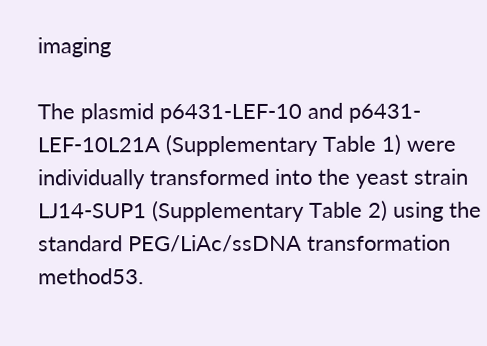imaging

The plasmid p6431-LEF-10 and p6431-LEF-10L21A (Supplementary Table 1) were individually transformed into the yeast strain LJ14-SUP1 (Supplementary Table 2) using the standard PEG/LiAc/ssDNA transformation method53.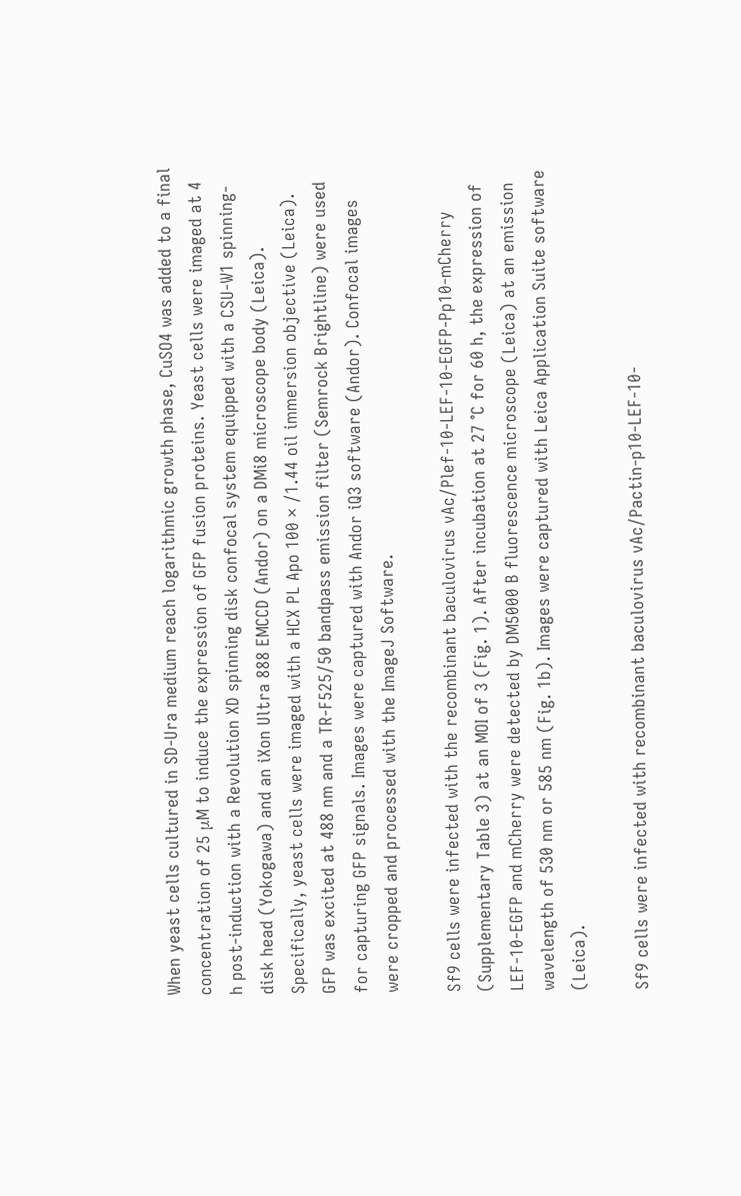When yeast cells cultured in SD-Ura medium reach logarithmic growth phase, CuSO4 was added to a final concentration of 25 μM to induce the expression of GFP fusion proteins. Yeast cells were imaged at 4 h post-induction with a Revolution XD spinning disk confocal system equipped with a CSU-W1 spinning-disk head (Yokogawa) and an iXon Ultra 888 EMCCD (Andor) on a DMi8 microscope body (Leica). Specifically, yeast cells were imaged with a HCX PL Apo 100 × /1.44 oil immersion objective (Leica). GFP was excited at 488 nm and a TR-F525/50 bandpass emission filter (Semrock Brightline) were used for capturing GFP signals. Images were captured with Andor iQ3 software (Andor). Confocal images were cropped and processed with the ImageJ Software.

Sf9 cells were infected with the recombinant baculovirus vAc/Plef-10-LEF-10-EGFP-Pp10-mCherry (Supplementary Table 3) at an MOI of 3 (Fig. 1). After incubation at 27 °C for 60 h, the expression of LEF-10-EGFP and mCherry were detected by DM5000 B fluorescence microscope (Leica) at an emission wavelength of 530 nm or 585 nm (Fig. 1b). Images were captured with Leica Application Suite software (Leica).

Sf9 cells were infected with recombinant baculovirus vAc/Pactin-p10-LEF-10-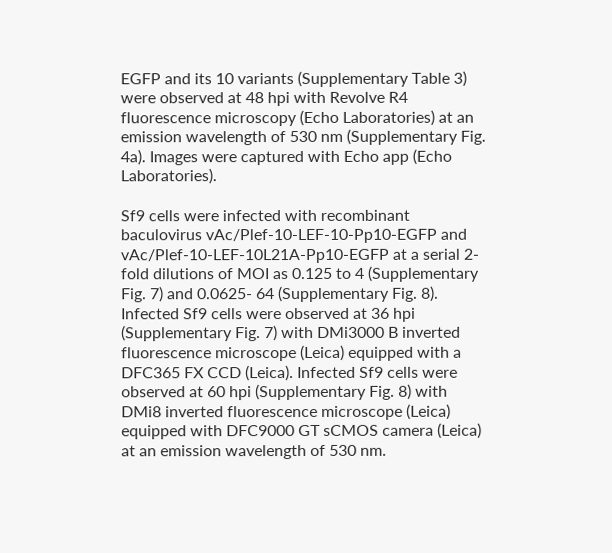EGFP and its 10 variants (Supplementary Table 3) were observed at 48 hpi with Revolve R4 fluorescence microscopy (Echo Laboratories) at an emission wavelength of 530 nm (Supplementary Fig. 4a). Images were captured with Echo app (Echo Laboratories).

Sf9 cells were infected with recombinant baculovirus vAc/Plef-10-LEF-10-Pp10-EGFP and vAc/Plef-10-LEF-10L21A-Pp10-EGFP at a serial 2-fold dilutions of MOI as 0.125 to 4 (Supplementary Fig. 7) and 0.0625- 64 (Supplementary Fig. 8). Infected Sf9 cells were observed at 36 hpi (Supplementary Fig. 7) with DMi3000 B inverted fluorescence microscope (Leica) equipped with a DFC365 FX CCD (Leica). Infected Sf9 cells were observed at 60 hpi (Supplementary Fig. 8) with DMi8 inverted fluorescence microscope (Leica) equipped with DFC9000 GT sCMOS camera (Leica) at an emission wavelength of 530 nm.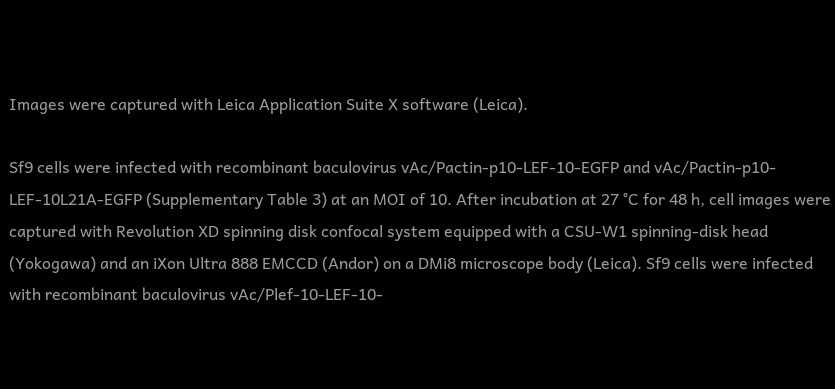Images were captured with Leica Application Suite X software (Leica).

Sf9 cells were infected with recombinant baculovirus vAc/Pactin-p10-LEF-10-EGFP and vAc/Pactin-p10-LEF-10L21A-EGFP (Supplementary Table 3) at an MOI of 10. After incubation at 27 °C for 48 h, cell images were captured with Revolution XD spinning disk confocal system equipped with a CSU-W1 spinning-disk head (Yokogawa) and an iXon Ultra 888 EMCCD (Andor) on a DMi8 microscope body (Leica). Sf9 cells were infected with recombinant baculovirus vAc/Plef-10-LEF-10-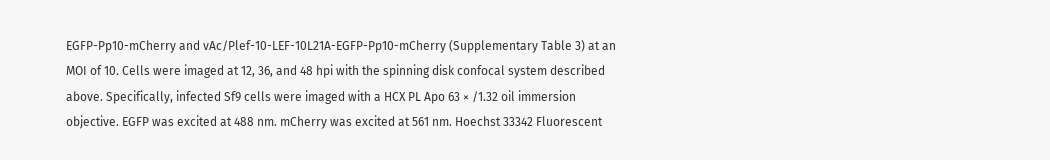EGFP-Pp10-mCherry and vAc/Plef-10-LEF-10L21A-EGFP-Pp10-mCherry (Supplementary Table 3) at an MOI of 10. Cells were imaged at 12, 36, and 48 hpi with the spinning disk confocal system described above. Specifically, infected Sf9 cells were imaged with a HCX PL Apo 63 × /1.32 oil immersion objective. EGFP was excited at 488 nm. mCherry was excited at 561 nm. Hoechst 33342 Fluorescent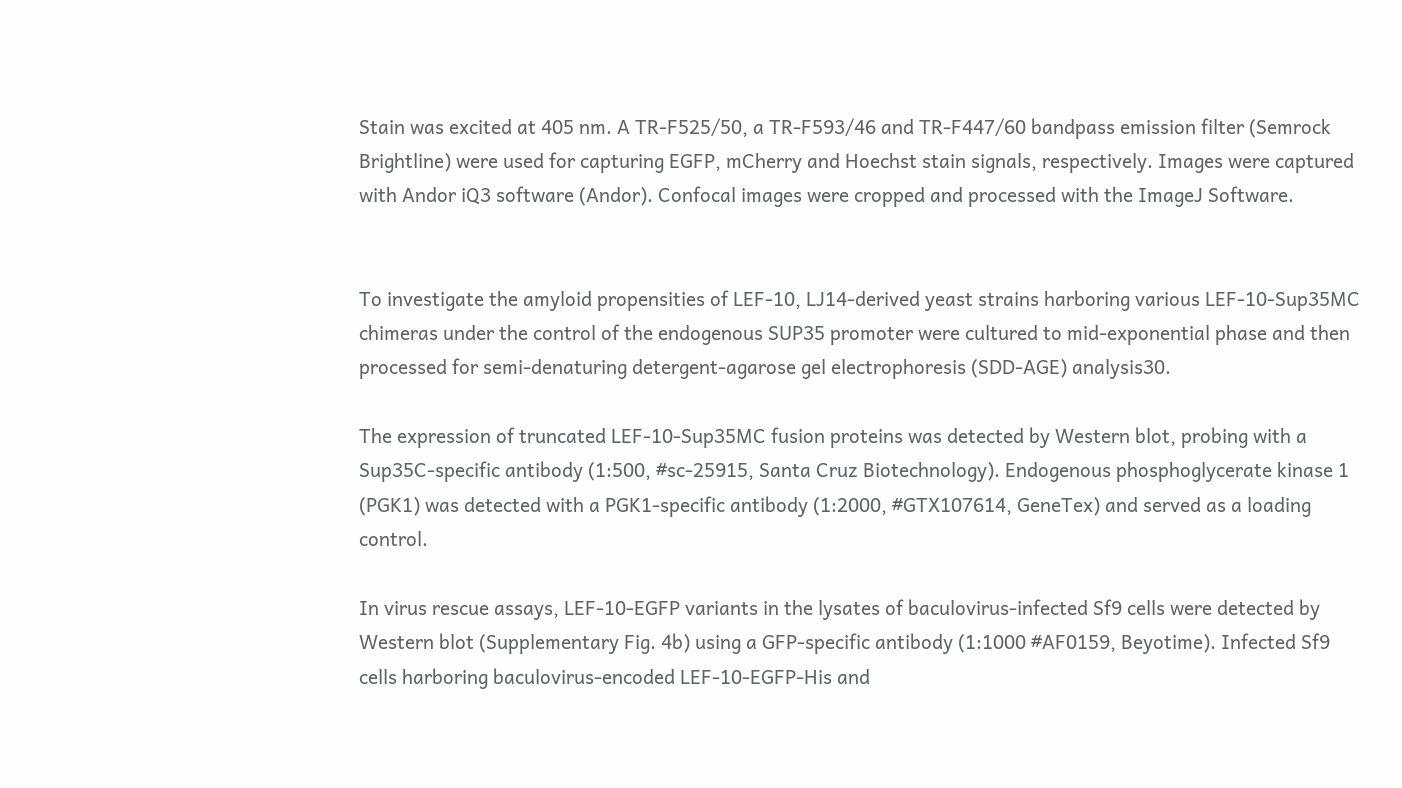Stain was excited at 405 nm. A TR-F525/50, a TR-F593/46 and TR-F447/60 bandpass emission filter (Semrock Brightline) were used for capturing EGFP, mCherry and Hoechst stain signals, respectively. Images were captured with Andor iQ3 software (Andor). Confocal images were cropped and processed with the ImageJ Software.


To investigate the amyloid propensities of LEF-10, LJ14-derived yeast strains harboring various LEF-10-Sup35MC chimeras under the control of the endogenous SUP35 promoter were cultured to mid-exponential phase and then processed for semi-denaturing detergent-agarose gel electrophoresis (SDD-AGE) analysis30.

The expression of truncated LEF-10-Sup35MC fusion proteins was detected by Western blot, probing with a Sup35C-specific antibody (1:500, #sc-25915, Santa Cruz Biotechnology). Endogenous phosphoglycerate kinase 1 (PGK1) was detected with a PGK1-specific antibody (1:2000, #GTX107614, GeneTex) and served as a loading control.

In virus rescue assays, LEF-10-EGFP variants in the lysates of baculovirus-infected Sf9 cells were detected by Western blot (Supplementary Fig. 4b) using a GFP-specific antibody (1:1000 #AF0159, Beyotime). Infected Sf9 cells harboring baculovirus-encoded LEF-10-EGFP-His and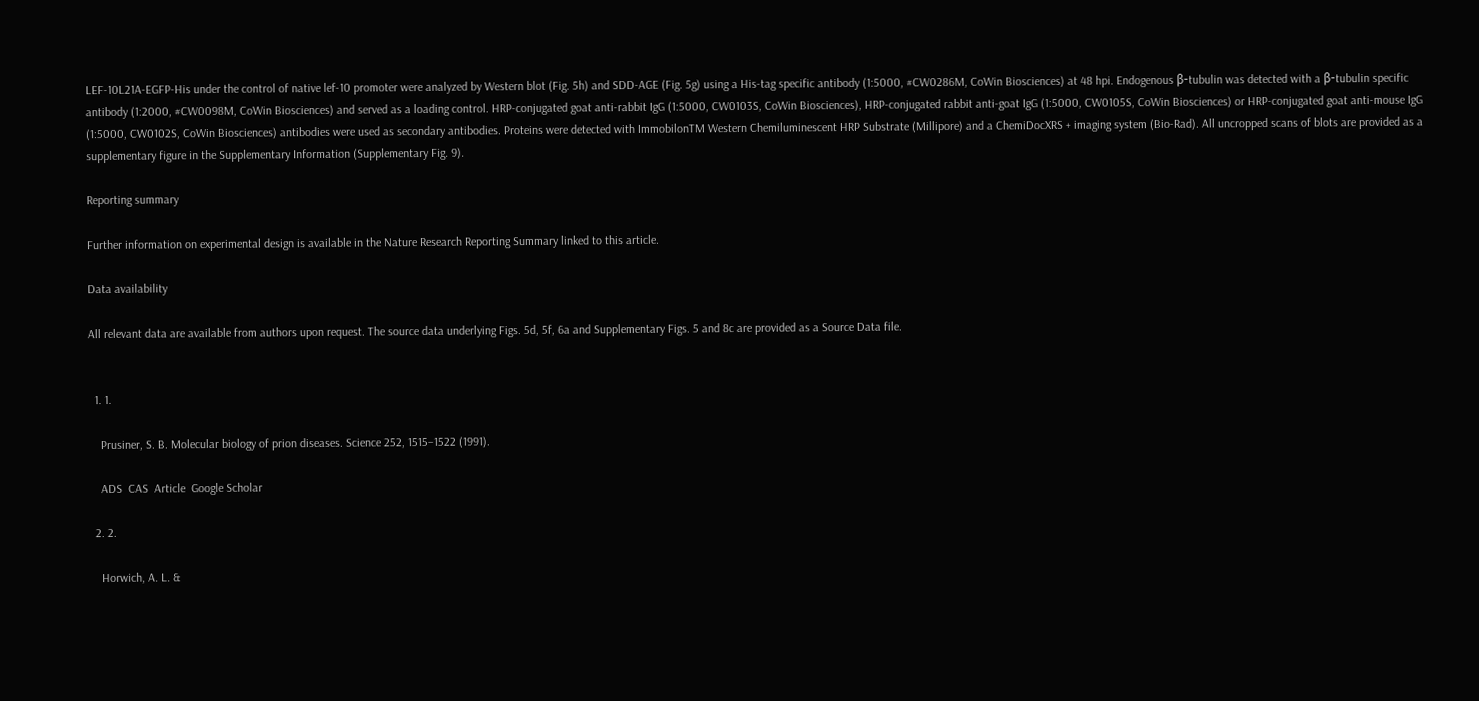LEF-10L21A-EGFP-His under the control of native lef-10 promoter were analyzed by Western blot (Fig. 5h) and SDD-AGE (Fig. 5g) using a His-tag specific antibody (1:5000, #CW0286M, CoWin Biosciences) at 48 hpi. Endogenous β-tubulin was detected with a β-tubulin specific antibody (1:2000, #CW0098M, CoWin Biosciences) and served as a loading control. HRP-conjugated goat anti-rabbit IgG (1:5000, CW0103S, CoWin Biosciences), HRP-conjugated rabbit anti-goat IgG (1:5000, CW0105S, CoWin Biosciences) or HRP-conjugated goat anti-mouse IgG (1:5000, CW0102S, CoWin Biosciences) antibodies were used as secondary antibodies. Proteins were detected with ImmobilonTM Western Chemiluminescent HRP Substrate (Millipore) and a ChemiDocXRS + imaging system (Bio-Rad). All uncropped scans of blots are provided as a supplementary figure in the Supplementary Information (Supplementary Fig. 9).

Reporting summary

Further information on experimental design is available in the Nature Research Reporting Summary linked to this article.

Data availability

All relevant data are available from authors upon request. The source data underlying Figs. 5d, 5f, 6a and Supplementary Figs. 5 and 8c are provided as a Source Data file.


  1. 1.

    Prusiner, S. B. Molecular biology of prion diseases. Science 252, 1515–1522 (1991).

    ADS  CAS  Article  Google Scholar

  2. 2.

    Horwich, A. L. &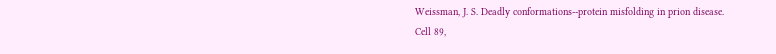Weissman, J. S. Deadly conformations--protein misfolding in prion disease. Cell 89,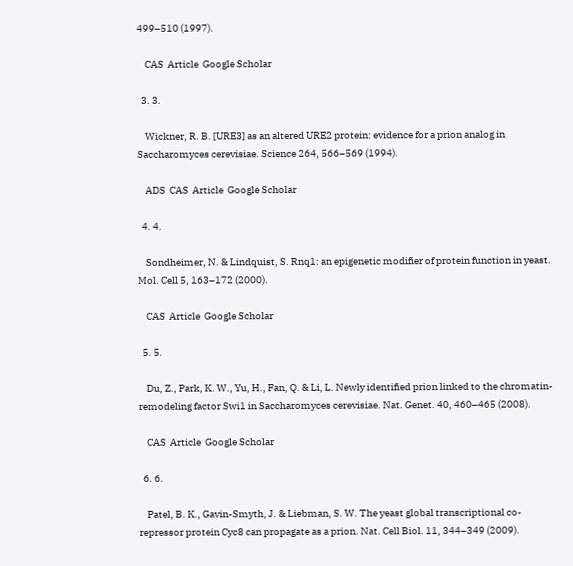499–510 (1997).

    CAS  Article  Google Scholar

  3. 3.

    Wickner, R. B. [URE3] as an altered URE2 protein: evidence for a prion analog in Saccharomyces cerevisiae. Science 264, 566–569 (1994).

    ADS  CAS  Article  Google Scholar

  4. 4.

    Sondheimer, N. & Lindquist, S. Rnq1: an epigenetic modifier of protein function in yeast. Mol. Cell 5, 163–172 (2000).

    CAS  Article  Google Scholar

  5. 5.

    Du, Z., Park, K. W., Yu, H., Fan, Q. & Li, L. Newly identified prion linked to the chromatin-remodeling factor Swi1 in Saccharomyces cerevisiae. Nat. Genet. 40, 460–465 (2008).

    CAS  Article  Google Scholar

  6. 6.

    Patel, B. K., Gavin-Smyth, J. & Liebman, S. W. The yeast global transcriptional co-repressor protein Cyc8 can propagate as a prion. Nat. Cell Biol. 11, 344–349 (2009).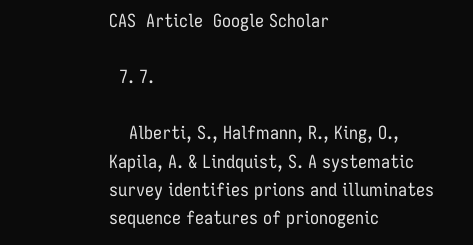CAS  Article  Google Scholar

  7. 7.

    Alberti, S., Halfmann, R., King, O., Kapila, A. & Lindquist, S. A systematic survey identifies prions and illuminates sequence features of prionogenic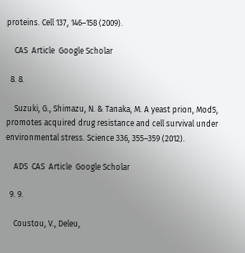proteins. Cell 137, 146–158 (2009).

    CAS  Article  Google Scholar

  8. 8.

    Suzuki, G., Shimazu, N. & Tanaka, M. A yeast prion, Mod5, promotes acquired drug resistance and cell survival under environmental stress. Science 336, 355–359 (2012).

    ADS  CAS  Article  Google Scholar

  9. 9.

    Coustou, V., Deleu,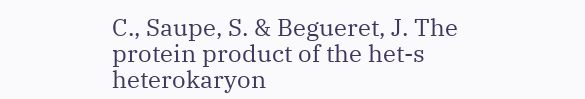C., Saupe, S. & Begueret, J. The protein product of the het-s heterokaryon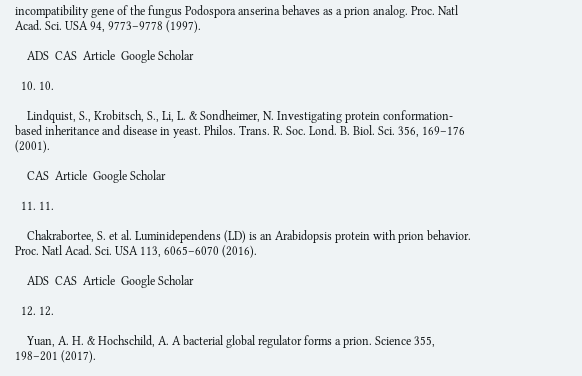incompatibility gene of the fungus Podospora anserina behaves as a prion analog. Proc. Natl Acad. Sci. USA 94, 9773–9778 (1997).

    ADS  CAS  Article  Google Scholar

  10. 10.

    Lindquist, S., Krobitsch, S., Li, L. & Sondheimer, N. Investigating protein conformation-based inheritance and disease in yeast. Philos. Trans. R. Soc. Lond. B. Biol. Sci. 356, 169–176 (2001).

    CAS  Article  Google Scholar

  11. 11.

    Chakrabortee, S. et al. Luminidependens (LD) is an Arabidopsis protein with prion behavior. Proc. Natl Acad. Sci. USA 113, 6065–6070 (2016).

    ADS  CAS  Article  Google Scholar

  12. 12.

    Yuan, A. H. & Hochschild, A. A bacterial global regulator forms a prion. Science 355, 198–201 (2017).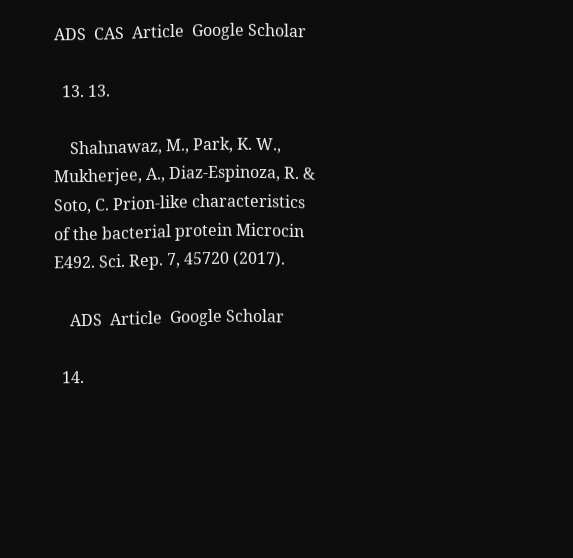ADS  CAS  Article  Google Scholar

  13. 13.

    Shahnawaz, M., Park, K. W., Mukherjee, A., Diaz-Espinoza, R. & Soto, C. Prion-like characteristics of the bacterial protein Microcin E492. Sci. Rep. 7, 45720 (2017).

    ADS  Article  Google Scholar

  14.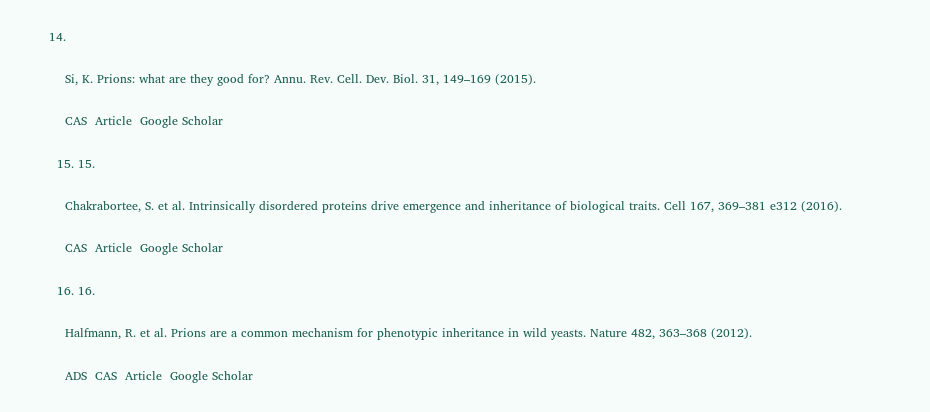14.

    Si, K. Prions: what are they good for? Annu. Rev. Cell. Dev. Biol. 31, 149–169 (2015).

    CAS  Article  Google Scholar

  15. 15.

    Chakrabortee, S. et al. Intrinsically disordered proteins drive emergence and inheritance of biological traits. Cell 167, 369–381 e312 (2016).

    CAS  Article  Google Scholar

  16. 16.

    Halfmann, R. et al. Prions are a common mechanism for phenotypic inheritance in wild yeasts. Nature 482, 363–368 (2012).

    ADS  CAS  Article  Google Scholar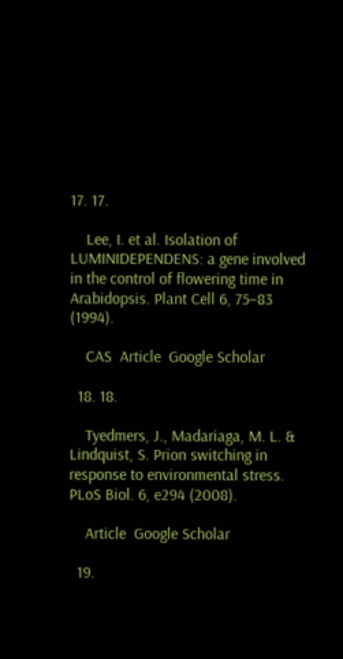17. 17.

    Lee, I. et al. Isolation of LUMINIDEPENDENS: a gene involved in the control of flowering time in Arabidopsis. Plant Cell 6, 75–83 (1994).

    CAS  Article  Google Scholar

  18. 18.

    Tyedmers, J., Madariaga, M. L. & Lindquist, S. Prion switching in response to environmental stress. PLoS Biol. 6, e294 (2008).

    Article  Google Scholar

  19.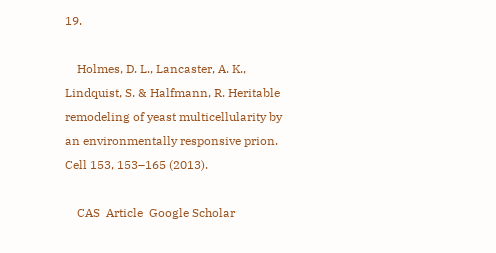19.

    Holmes, D. L., Lancaster, A. K., Lindquist, S. & Halfmann, R. Heritable remodeling of yeast multicellularity by an environmentally responsive prion. Cell 153, 153–165 (2013).

    CAS  Article  Google Scholar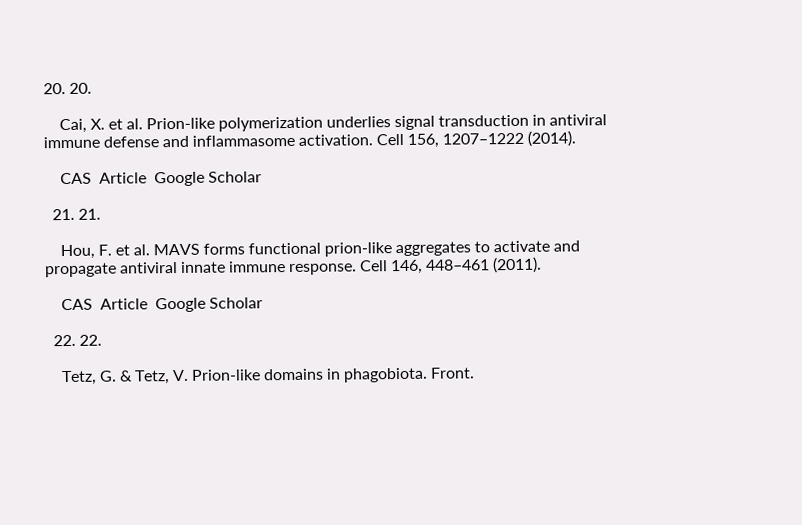20. 20.

    Cai, X. et al. Prion-like polymerization underlies signal transduction in antiviral immune defense and inflammasome activation. Cell 156, 1207–1222 (2014).

    CAS  Article  Google Scholar

  21. 21.

    Hou, F. et al. MAVS forms functional prion-like aggregates to activate and propagate antiviral innate immune response. Cell 146, 448–461 (2011).

    CAS  Article  Google Scholar

  22. 22.

    Tetz, G. & Tetz, V. Prion-like domains in phagobiota. Front.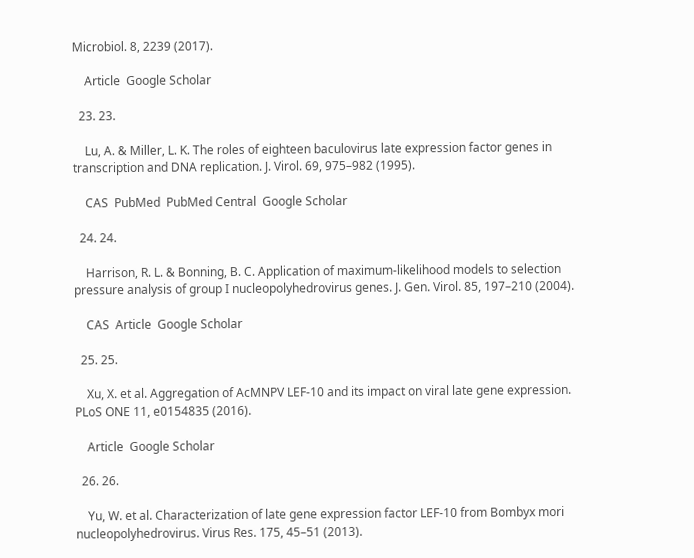Microbiol. 8, 2239 (2017).

    Article  Google Scholar

  23. 23.

    Lu, A. & Miller, L. K. The roles of eighteen baculovirus late expression factor genes in transcription and DNA replication. J. Virol. 69, 975–982 (1995).

    CAS  PubMed  PubMed Central  Google Scholar

  24. 24.

    Harrison, R. L. & Bonning, B. C. Application of maximum-likelihood models to selection pressure analysis of group I nucleopolyhedrovirus genes. J. Gen. Virol. 85, 197–210 (2004).

    CAS  Article  Google Scholar

  25. 25.

    Xu, X. et al. Aggregation of AcMNPV LEF-10 and its impact on viral late gene expression. PLoS ONE 11, e0154835 (2016).

    Article  Google Scholar

  26. 26.

    Yu, W. et al. Characterization of late gene expression factor LEF-10 from Bombyx mori nucleopolyhedrovirus. Virus Res. 175, 45–51 (2013).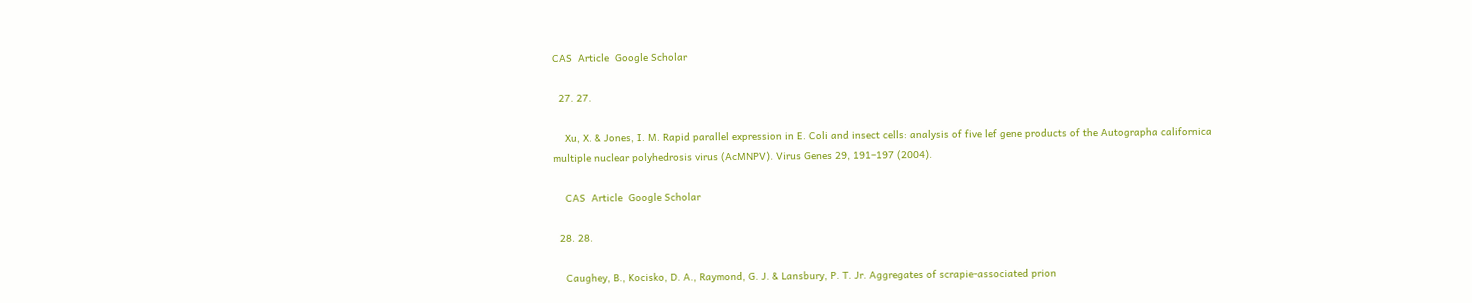CAS  Article  Google Scholar

  27. 27.

    Xu, X. & Jones, I. M. Rapid parallel expression in E. Coli and insect cells: analysis of five lef gene products of the Autographa californica multiple nuclear polyhedrosis virus (AcMNPV). Virus Genes 29, 191–197 (2004).

    CAS  Article  Google Scholar

  28. 28.

    Caughey, B., Kocisko, D. A., Raymond, G. J. & Lansbury, P. T. Jr. Aggregates of scrapie-associated prion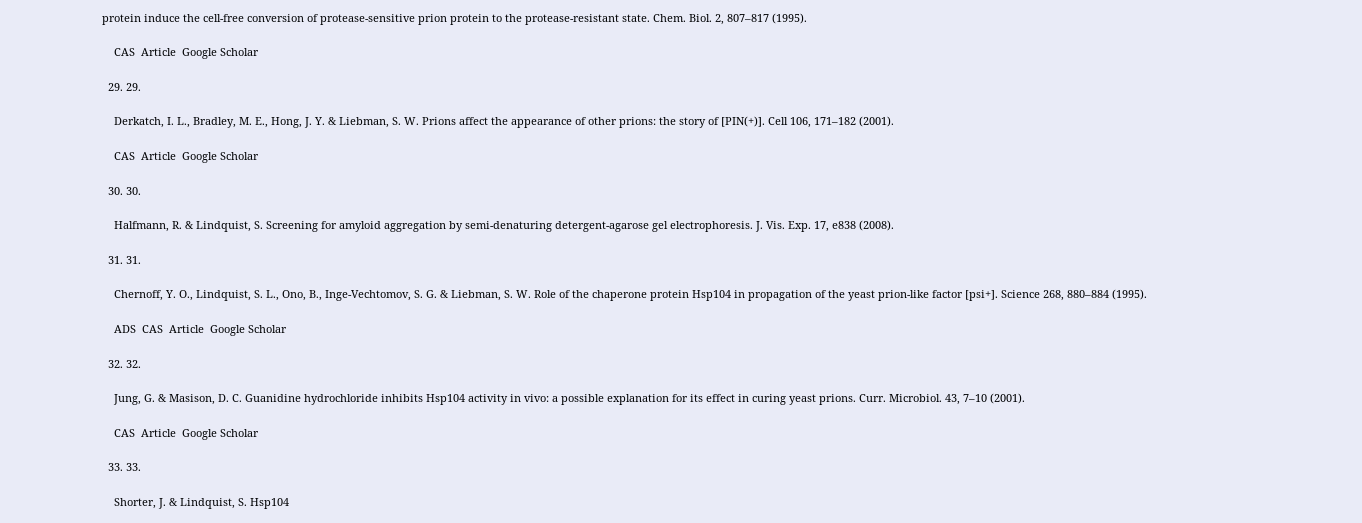protein induce the cell-free conversion of protease-sensitive prion protein to the protease-resistant state. Chem. Biol. 2, 807–817 (1995).

    CAS  Article  Google Scholar

  29. 29.

    Derkatch, I. L., Bradley, M. E., Hong, J. Y. & Liebman, S. W. Prions affect the appearance of other prions: the story of [PIN(+)]. Cell 106, 171–182 (2001).

    CAS  Article  Google Scholar

  30. 30.

    Halfmann, R. & Lindquist, S. Screening for amyloid aggregation by semi-denaturing detergent-agarose gel electrophoresis. J. Vis. Exp. 17, e838 (2008).

  31. 31.

    Chernoff, Y. O., Lindquist, S. L., Ono, B., Inge-Vechtomov, S. G. & Liebman, S. W. Role of the chaperone protein Hsp104 in propagation of the yeast prion-like factor [psi+]. Science 268, 880–884 (1995).

    ADS  CAS  Article  Google Scholar

  32. 32.

    Jung, G. & Masison, D. C. Guanidine hydrochloride inhibits Hsp104 activity in vivo: a possible explanation for its effect in curing yeast prions. Curr. Microbiol. 43, 7–10 (2001).

    CAS  Article  Google Scholar

  33. 33.

    Shorter, J. & Lindquist, S. Hsp104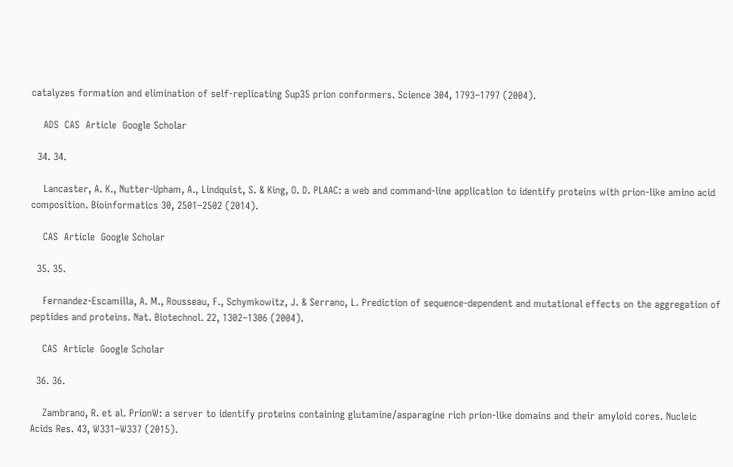catalyzes formation and elimination of self-replicating Sup35 prion conformers. Science 304, 1793–1797 (2004).

    ADS  CAS  Article  Google Scholar

  34. 34.

    Lancaster, A. K., Nutter-Upham, A., Lindquist, S. & King, O. D. PLAAC: a web and command-line application to identify proteins with prion-like amino acid composition. Bioinformatics 30, 2501–2502 (2014).

    CAS  Article  Google Scholar

  35. 35.

    Fernandez-Escamilla, A. M., Rousseau, F., Schymkowitz, J. & Serrano, L. Prediction of sequence-dependent and mutational effects on the aggregation of peptides and proteins. Nat. Biotechnol. 22, 1302–1306 (2004).

    CAS  Article  Google Scholar

  36. 36.

    Zambrano, R. et al. PrionW: a server to identify proteins containing glutamine/asparagine rich prion-like domains and their amyloid cores. Nucleic Acids Res. 43, W331–W337 (2015).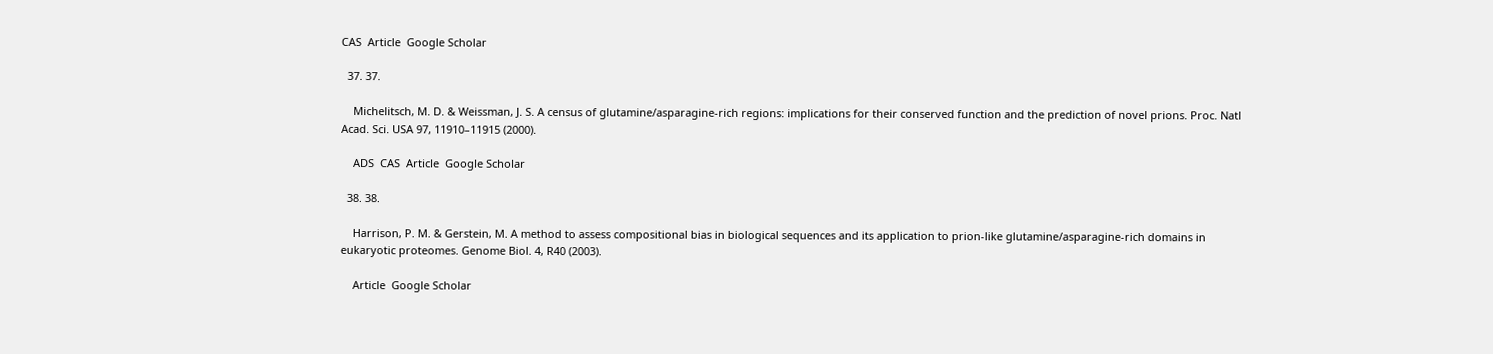CAS  Article  Google Scholar

  37. 37.

    Michelitsch, M. D. & Weissman, J. S. A census of glutamine/asparagine-rich regions: implications for their conserved function and the prediction of novel prions. Proc. Natl Acad. Sci. USA 97, 11910–11915 (2000).

    ADS  CAS  Article  Google Scholar

  38. 38.

    Harrison, P. M. & Gerstein, M. A method to assess compositional bias in biological sequences and its application to prion-like glutamine/asparagine-rich domains in eukaryotic proteomes. Genome Biol. 4, R40 (2003).

    Article  Google Scholar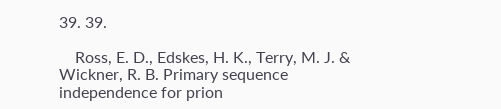39. 39.

    Ross, E. D., Edskes, H. K., Terry, M. J. & Wickner, R. B. Primary sequence independence for prion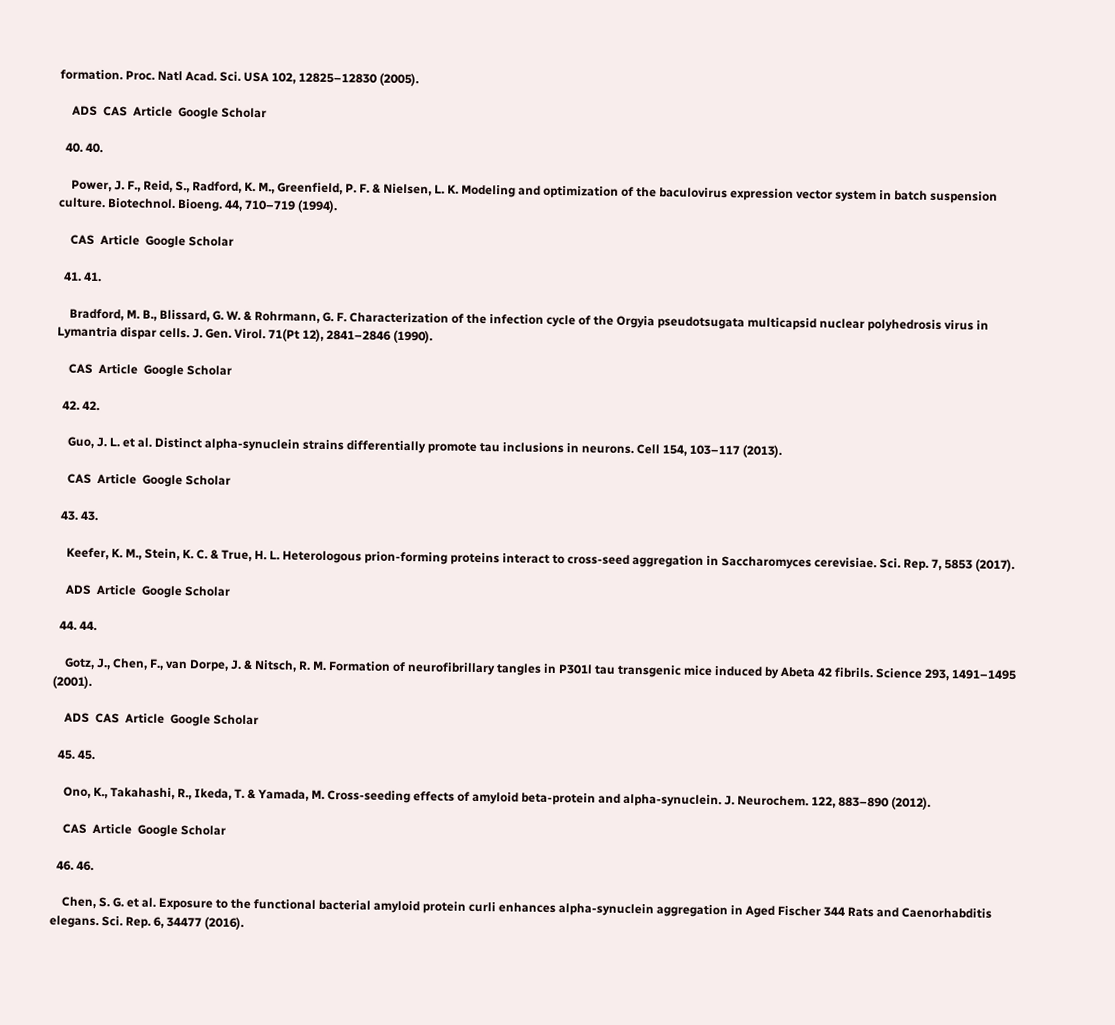formation. Proc. Natl Acad. Sci. USA 102, 12825–12830 (2005).

    ADS  CAS  Article  Google Scholar

  40. 40.

    Power, J. F., Reid, S., Radford, K. M., Greenfield, P. F. & Nielsen, L. K. Modeling and optimization of the baculovirus expression vector system in batch suspension culture. Biotechnol. Bioeng. 44, 710–719 (1994).

    CAS  Article  Google Scholar

  41. 41.

    Bradford, M. B., Blissard, G. W. & Rohrmann, G. F. Characterization of the infection cycle of the Orgyia pseudotsugata multicapsid nuclear polyhedrosis virus in Lymantria dispar cells. J. Gen. Virol. 71(Pt 12), 2841–2846 (1990).

    CAS  Article  Google Scholar

  42. 42.

    Guo, J. L. et al. Distinct alpha-synuclein strains differentially promote tau inclusions in neurons. Cell 154, 103–117 (2013).

    CAS  Article  Google Scholar

  43. 43.

    Keefer, K. M., Stein, K. C. & True, H. L. Heterologous prion-forming proteins interact to cross-seed aggregation in Saccharomyces cerevisiae. Sci. Rep. 7, 5853 (2017).

    ADS  Article  Google Scholar

  44. 44.

    Gotz, J., Chen, F., van Dorpe, J. & Nitsch, R. M. Formation of neurofibrillary tangles in P301l tau transgenic mice induced by Abeta 42 fibrils. Science 293, 1491–1495 (2001).

    ADS  CAS  Article  Google Scholar

  45. 45.

    Ono, K., Takahashi, R., Ikeda, T. & Yamada, M. Cross-seeding effects of amyloid beta-protein and alpha-synuclein. J. Neurochem. 122, 883–890 (2012).

    CAS  Article  Google Scholar

  46. 46.

    Chen, S. G. et al. Exposure to the functional bacterial amyloid protein curli enhances alpha-synuclein aggregation in Aged Fischer 344 Rats and Caenorhabditis elegans. Sci. Rep. 6, 34477 (2016).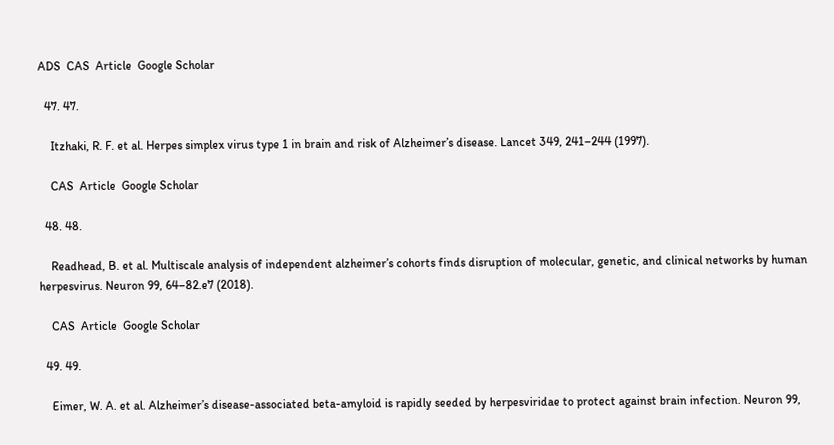ADS  CAS  Article  Google Scholar

  47. 47.

    Itzhaki, R. F. et al. Herpes simplex virus type 1 in brain and risk of Alzheimer’s disease. Lancet 349, 241–244 (1997).

    CAS  Article  Google Scholar

  48. 48.

    Readhead, B. et al. Multiscale analysis of independent alzheimer’s cohorts finds disruption of molecular, genetic, and clinical networks by human herpesvirus. Neuron 99, 64–82.e7 (2018).

    CAS  Article  Google Scholar

  49. 49.

    Eimer, W. A. et al. Alzheimer’s disease-associated beta-amyloid is rapidly seeded by herpesviridae to protect against brain infection. Neuron 99,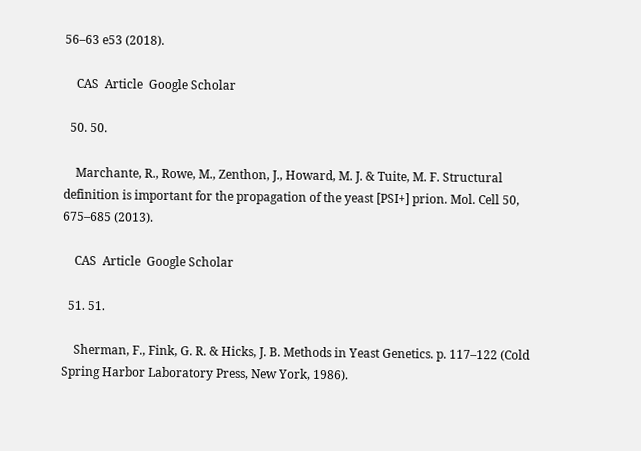56–63 e53 (2018).

    CAS  Article  Google Scholar

  50. 50.

    Marchante, R., Rowe, M., Zenthon, J., Howard, M. J. & Tuite, M. F. Structural definition is important for the propagation of the yeast [PSI+] prion. Mol. Cell 50, 675–685 (2013).

    CAS  Article  Google Scholar

  51. 51.

    Sherman, F., Fink, G. R. & Hicks, J. B. Methods in Yeast Genetics. p. 117–122 (Cold Spring Harbor Laboratory Press, New York, 1986).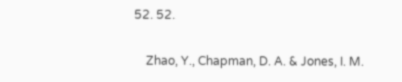52. 52.

    Zhao, Y., Chapman, D. A. & Jones, I. M.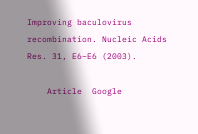Improving baculovirus recombination. Nucleic Acids Res. 31, E6–E6 (2003).

    Article  Google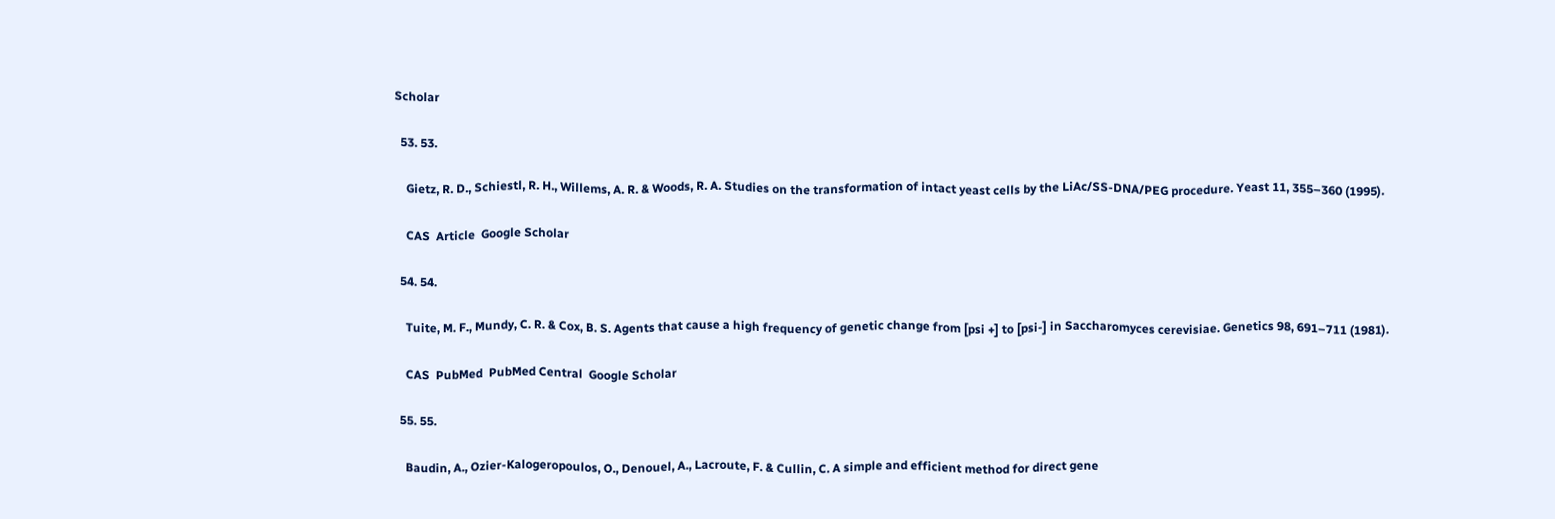Scholar

  53. 53.

    Gietz, R. D., Schiestl, R. H., Willems, A. R. & Woods, R. A. Studies on the transformation of intact yeast cells by the LiAc/SS-DNA/PEG procedure. Yeast 11, 355–360 (1995).

    CAS  Article  Google Scholar

  54. 54.

    Tuite, M. F., Mundy, C. R. & Cox, B. S. Agents that cause a high frequency of genetic change from [psi +] to [psi-] in Saccharomyces cerevisiae. Genetics 98, 691–711 (1981).

    CAS  PubMed  PubMed Central  Google Scholar

  55. 55.

    Baudin, A., Ozier-Kalogeropoulos, O., Denouel, A., Lacroute, F. & Cullin, C. A simple and efficient method for direct gene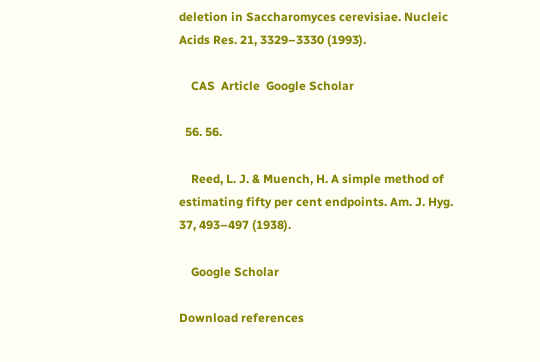deletion in Saccharomyces cerevisiae. Nucleic Acids Res. 21, 3329–3330 (1993).

    CAS  Article  Google Scholar

  56. 56.

    Reed, L. J. & Muench, H. A simple method of estimating fifty per cent endpoints. Am. J. Hyg. 37, 493–497 (1938).

    Google Scholar

Download references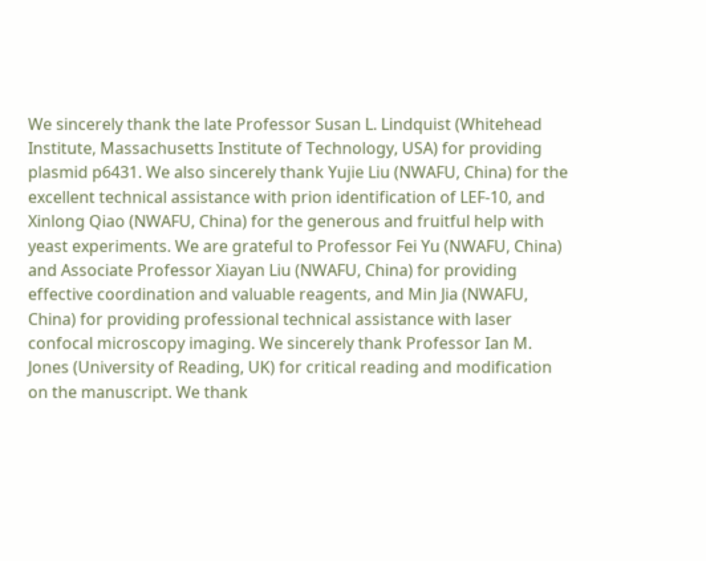We sincerely thank the late Professor Susan L. Lindquist (Whitehead Institute, Massachusetts Institute of Technology, USA) for providing plasmid p6431. We also sincerely thank Yujie Liu (NWAFU, China) for the excellent technical assistance with prion identification of LEF-10, and Xinlong Qiao (NWAFU, China) for the generous and fruitful help with yeast experiments. We are grateful to Professor Fei Yu (NWAFU, China) and Associate Professor Xiayan Liu (NWAFU, China) for providing effective coordination and valuable reagents, and Min Jia (NWAFU, China) for providing professional technical assistance with laser confocal microscopy imaging. We sincerely thank Professor Ian M. Jones (University of Reading, UK) for critical reading and modification on the manuscript. We thank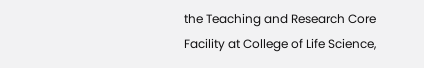the Teaching and Research Core Facility at College of Life Science,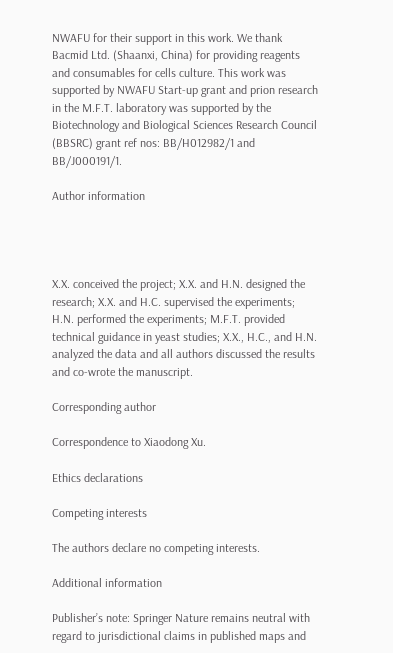NWAFU for their support in this work. We thank Bacmid Ltd. (Shaanxi, China) for providing reagents and consumables for cells culture. This work was supported by NWAFU Start-up grant and prion research in the M.F.T. laboratory was supported by the Biotechnology and Biological Sciences Research Council (BBSRC) grant ref nos: BB/H012982/1 and BB/J000191/1.

Author information




X.X. conceived the project; X.X. and H.N. designed the research; X.X. and H.C. supervised the experiments; H.N. performed the experiments; M.F.T. provided technical guidance in yeast studies; X.X., H.C., and H.N. analyzed the data and all authors discussed the results and co-wrote the manuscript.

Corresponding author

Correspondence to Xiaodong Xu.

Ethics declarations

Competing interests

The authors declare no competing interests.

Additional information

Publisher’s note: Springer Nature remains neutral with regard to jurisdictional claims in published maps and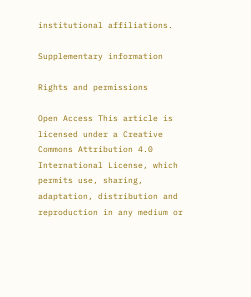institutional affiliations.

Supplementary information

Rights and permissions

Open Access This article is licensed under a Creative Commons Attribution 4.0 International License, which permits use, sharing, adaptation, distribution and reproduction in any medium or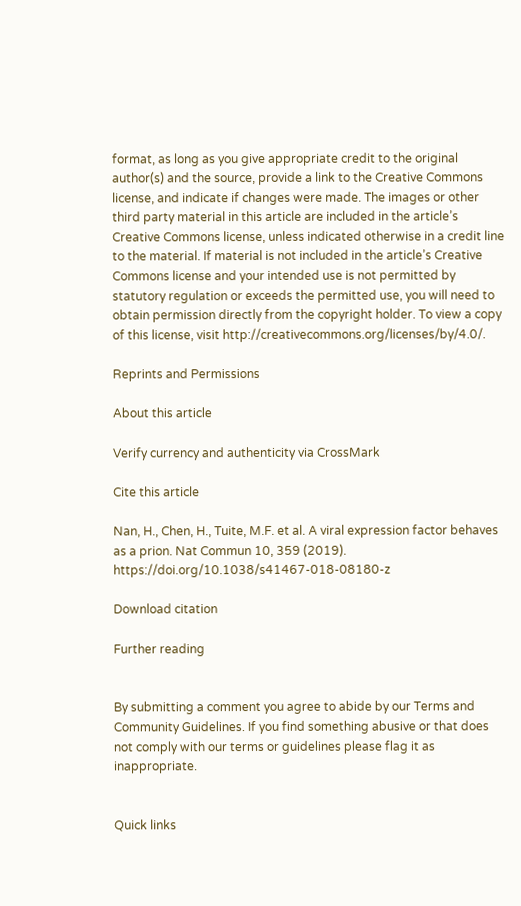format, as long as you give appropriate credit to the original author(s) and the source, provide a link to the Creative Commons license, and indicate if changes were made. The images or other third party material in this article are included in the article’s Creative Commons license, unless indicated otherwise in a credit line to the material. If material is not included in the article’s Creative Commons license and your intended use is not permitted by statutory regulation or exceeds the permitted use, you will need to obtain permission directly from the copyright holder. To view a copy of this license, visit http://creativecommons.org/licenses/by/4.0/.

Reprints and Permissions

About this article

Verify currency and authenticity via CrossMark

Cite this article

Nan, H., Chen, H., Tuite, M.F. et al. A viral expression factor behaves as a prion. Nat Commun 10, 359 (2019). https://doi.org/10.1038/s41467-018-08180-z

Download citation

Further reading


By submitting a comment you agree to abide by our Terms and Community Guidelines. If you find something abusive or that does not comply with our terms or guidelines please flag it as inappropriate.


Quick links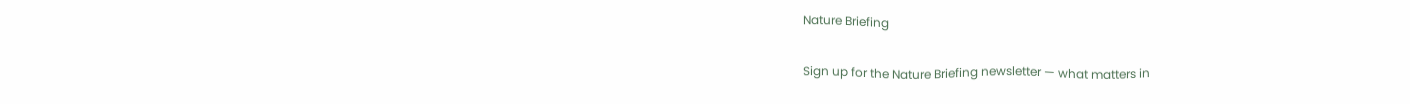Nature Briefing

Sign up for the Nature Briefing newsletter — what matters in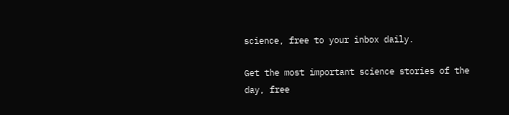science, free to your inbox daily.

Get the most important science stories of the day, free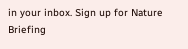in your inbox. Sign up for Nature Briefing